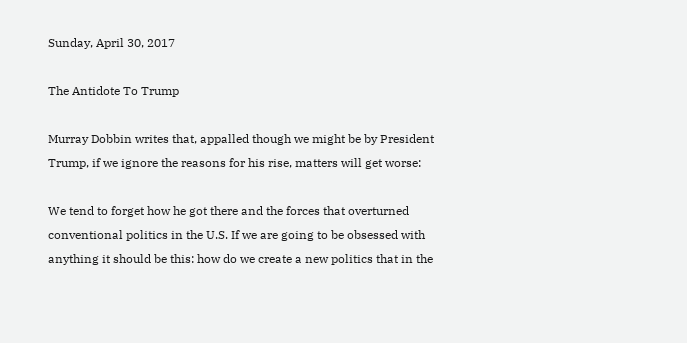Sunday, April 30, 2017

The Antidote To Trump

Murray Dobbin writes that, appalled though we might be by President Trump, if we ignore the reasons for his rise, matters will get worse:

We tend to forget how he got there and the forces that overturned conventional politics in the U.S. If we are going to be obsessed with anything it should be this: how do we create a new politics that in the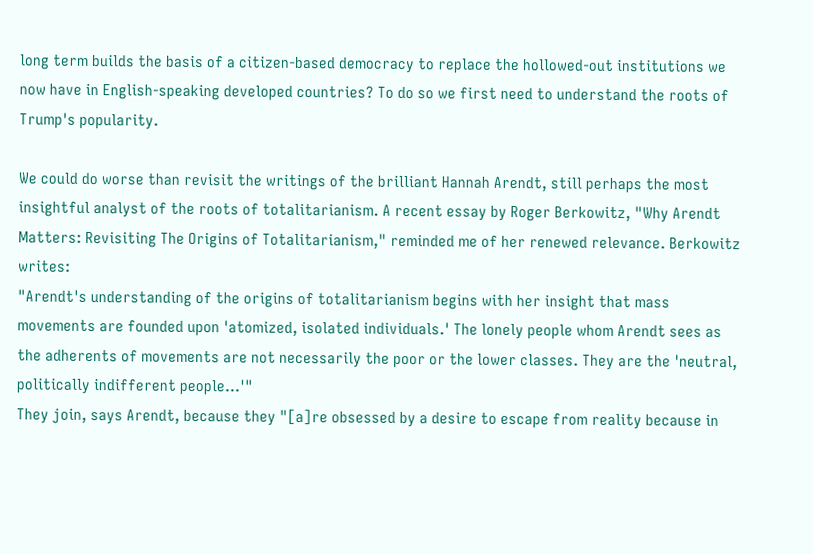long term builds the basis of a citizen-based democracy to replace the hollowed-out institutions we now have in English-speaking developed countries? To do so we first need to understand the roots of Trump's popularity.

We could do worse than revisit the writings of the brilliant Hannah Arendt, still perhaps the most insightful analyst of the roots of totalitarianism. A recent essay by Roger Berkowitz, "Why Arendt Matters: Revisiting The Origins of Totalitarianism," reminded me of her renewed relevance. Berkowitz writes:
"Arendt's understanding of the origins of totalitarianism begins with her insight that mass movements are founded upon 'atomized, isolated individuals.' The lonely people whom Arendt sees as the adherents of movements are not necessarily the poor or the lower classes. They are the 'neutral, politically indifferent people…'"
They join, says Arendt, because they "[a]re obsessed by a desire to escape from reality because in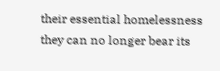their essential homelessness they can no longer bear its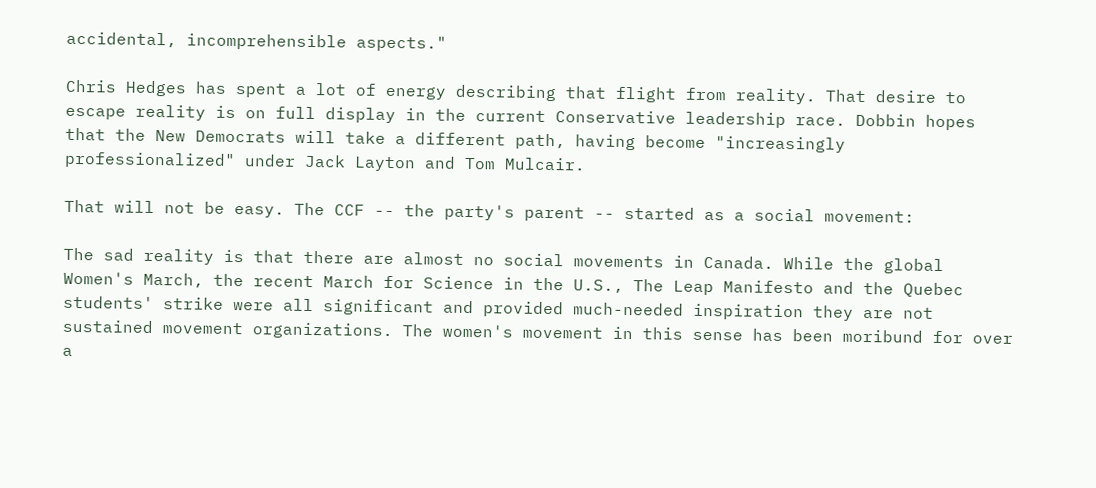accidental, incomprehensible aspects."

Chris Hedges has spent a lot of energy describing that flight from reality. That desire to escape reality is on full display in the current Conservative leadership race. Dobbin hopes that the New Democrats will take a different path, having become "increasingly professionalized" under Jack Layton and Tom Mulcair.

That will not be easy. The CCF -- the party's parent -- started as a social movement:

The sad reality is that there are almost no social movements in Canada. While the global Women's March, the recent March for Science in the U.S., The Leap Manifesto and the Quebec students' strike were all significant and provided much-needed inspiration they are not sustained movement organizations. The women's movement in this sense has been moribund for over a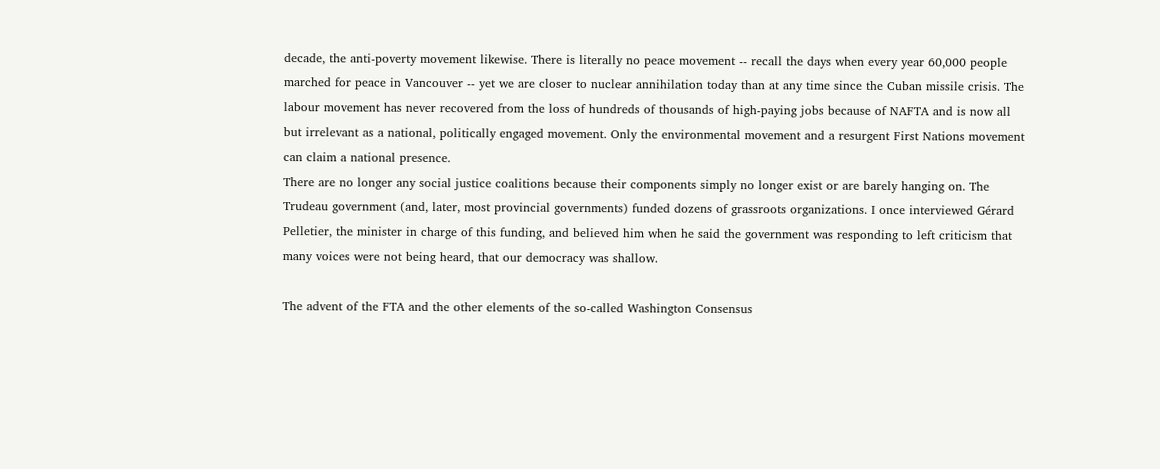decade, the anti-poverty movement likewise. There is literally no peace movement -- recall the days when every year 60,000 people marched for peace in Vancouver -- yet we are closer to nuclear annihilation today than at any time since the Cuban missile crisis. The labour movement has never recovered from the loss of hundreds of thousands of high-paying jobs because of NAFTA and is now all but irrelevant as a national, politically engaged movement. Only the environmental movement and a resurgent First Nations movement can claim a national presence.
There are no longer any social justice coalitions because their components simply no longer exist or are barely hanging on. The Trudeau government (and, later, most provincial governments) funded dozens of grassroots organizations. I once interviewed Gérard Pelletier, the minister in charge of this funding, and believed him when he said the government was responding to left criticism that many voices were not being heard, that our democracy was shallow.

The advent of the FTA and the other elements of the so-called Washington Consensus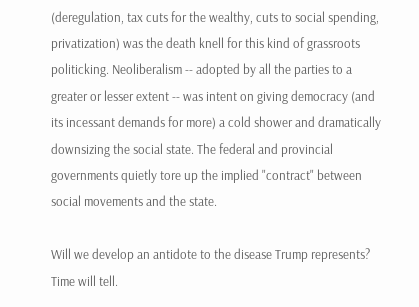(deregulation, tax cuts for the wealthy, cuts to social spending, privatization) was the death knell for this kind of grassroots politicking. Neoliberalism -- adopted by all the parties to a greater or lesser extent -- was intent on giving democracy (and its incessant demands for more) a cold shower and dramatically downsizing the social state. The federal and provincial governments quietly tore up the implied "contract" between social movements and the state.

Will we develop an antidote to the disease Trump represents? Time will tell.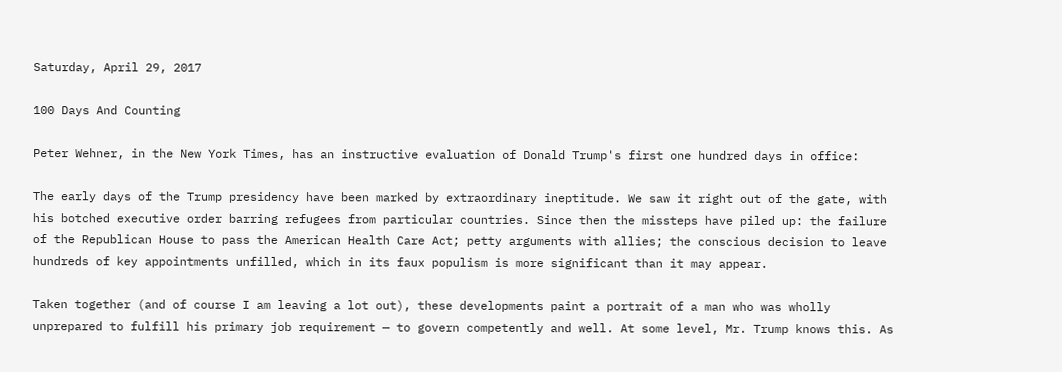Saturday, April 29, 2017

100 Days And Counting

Peter Wehner, in the New York Times, has an instructive evaluation of Donald Trump's first one hundred days in office:

The early days of the Trump presidency have been marked by extraordinary ineptitude. We saw it right out of the gate, with his botched executive order barring refugees from particular countries. Since then the missteps have piled up: the failure of the Republican House to pass the American Health Care Act; petty arguments with allies; the conscious decision to leave hundreds of key appointments unfilled, which in its faux populism is more significant than it may appear.

Taken together (and of course I am leaving a lot out), these developments paint a portrait of a man who was wholly unprepared to fulfill his primary job requirement — to govern competently and well. At some level, Mr. Trump knows this. As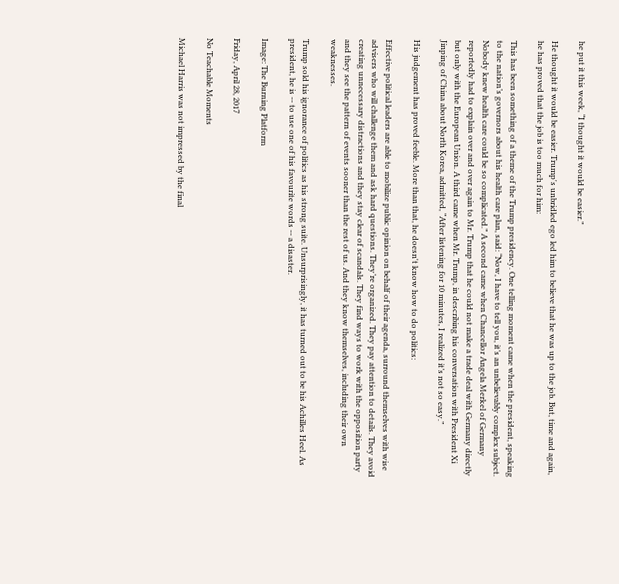he put it this week, “I thought it would be easier.”

He thought it would be easier. Trump's unbridled ego led him to believe that he was up to the job. But, time and again, he has proved that the job is too much for him:

This has been something of a theme of the Trump presidency. One telling moment came when the president, speaking to the nation’s governors about his health care plan, said: “Now, I have to tell you, it’s an unbelievably complex subject. Nobody knew health care could be so complicated.” A second came when Chancellor Angela Merkel of Germany reportedly had to explain over and over again to Mr. Trump that he could not make a trade deal with Germany directly but only with the European Union. A third came when Mr. Trump, in describing his conversation with President Xi Jinping of China about North Korea, admitted, “After listening for 10 minutes, I realized it’s not so easy.”

His judgement has proved feeble. More than that, he doesn't know how to do politics:

Effective political leaders are able to mobilize public opinion on behalf of their agenda, surround themselves with wise advisers who will challenge them and ask hard questions. They’re organized. They pay attention to details. They avoid creating unnecessary distractions and they stay clear of scandals. They find ways to work with the opposition party and they see the pattern of events sooner than the rest of us. And they know themselves, including their own weaknesses.

Trump sold his ignorance of politics as his strong suite. Unsurprisingly, it has turned out to be his Achilles Heel. As president, he is -- to use one of his favourite words -- a disaster.

Image: The Burning Platform

Friday, April 28, 2017

No Teachable Moments

Michael Harris was not impressed by the final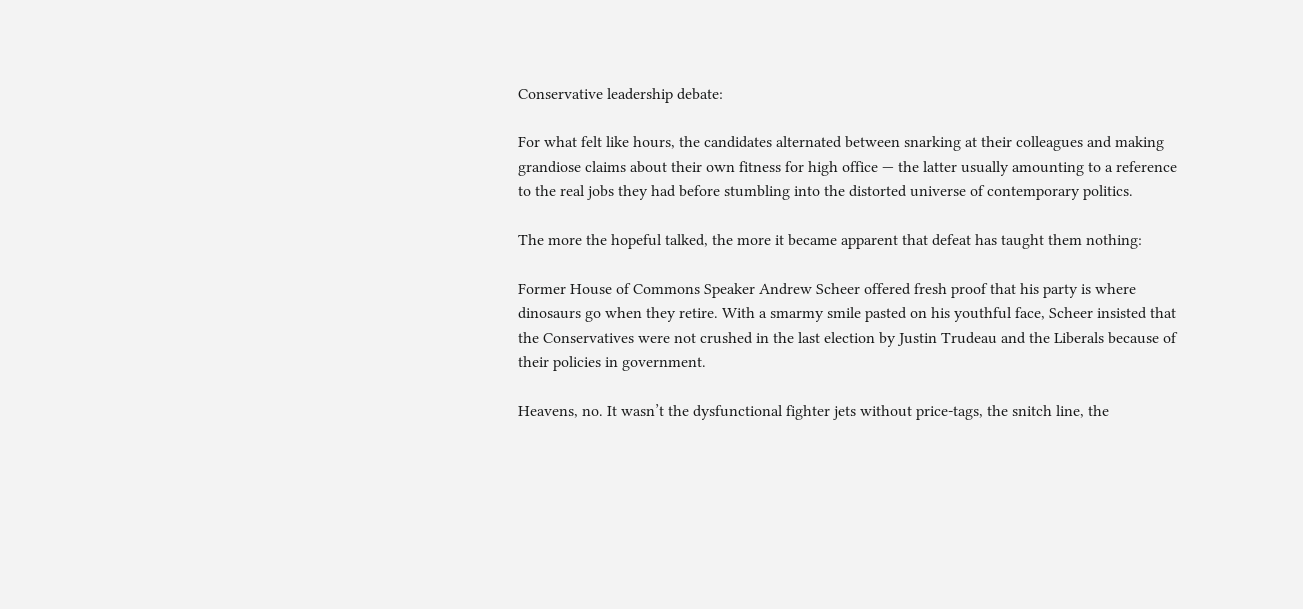Conservative leadership debate:

For what felt like hours, the candidates alternated between snarking at their colleagues and making grandiose claims about their own fitness for high office — the latter usually amounting to a reference to the real jobs they had before stumbling into the distorted universe of contemporary politics.

The more the hopeful talked, the more it became apparent that defeat has taught them nothing:

Former House of Commons Speaker Andrew Scheer offered fresh proof that his party is where dinosaurs go when they retire. With a smarmy smile pasted on his youthful face, Scheer insisted that the Conservatives were not crushed in the last election by Justin Trudeau and the Liberals because of their policies in government.

Heavens, no. It wasn’t the dysfunctional fighter jets without price-tags, the snitch line, the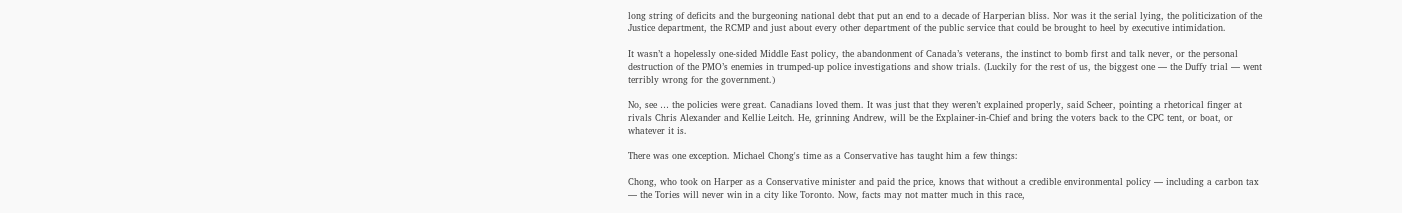long string of deficits and the burgeoning national debt that put an end to a decade of Harperian bliss. Nor was it the serial lying, the politicization of the Justice department, the RCMP and just about every other department of the public service that could be brought to heel by executive intimidation.

It wasn’t a hopelessly one-sided Middle East policy, the abandonment of Canada’s veterans, the instinct to bomb first and talk never, or the personal destruction of the PMO’s enemies in trumped-up police investigations and show trials. (Luckily for the rest of us, the biggest one — the Duffy trial — went terribly wrong for the government.)

No, see … the policies were great. Canadians loved them. It was just that they weren’t explained properly, said Scheer, pointing a rhetorical finger at rivals Chris Alexander and Kellie Leitch. He, grinning Andrew, will be the Explainer-in-Chief and bring the voters back to the CPC tent, or boat, or whatever it is.

There was one exception. Michael Chong's time as a Conservative has taught him a few things:

Chong, who took on Harper as a Conservative minister and paid the price, knows that without a credible environmental policy — including a carbon tax — the Tories will never win in a city like Toronto. Now, facts may not matter much in this race,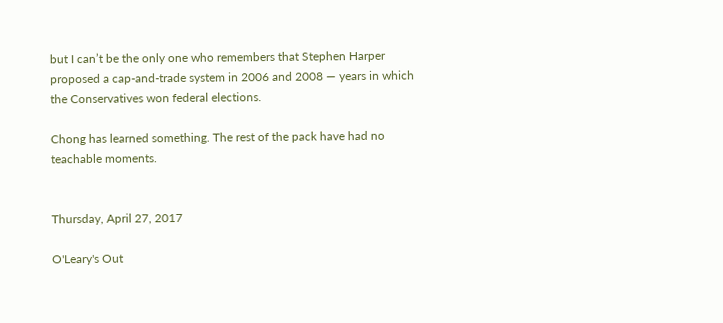but I can’t be the only one who remembers that Stephen Harper proposed a cap-and-trade system in 2006 and 2008 — years in which the Conservatives won federal elections.

Chong has learned something. The rest of the pack have had no teachable moments.


Thursday, April 27, 2017

O'Leary's Out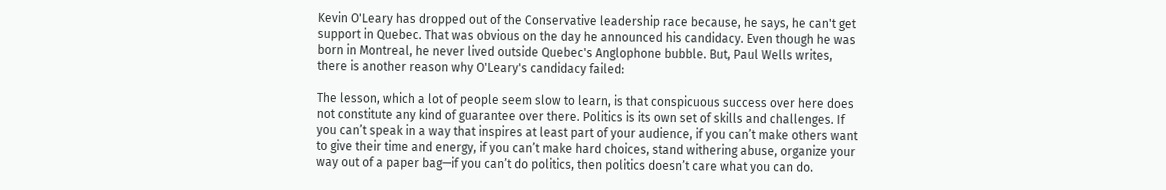Kevin O'Leary has dropped out of the Conservative leadership race because, he says, he can't get support in Quebec. That was obvious on the day he announced his candidacy. Even though he was born in Montreal, he never lived outside Quebec's Anglophone bubble. But, Paul Wells writes, there is another reason why O'Leary's candidacy failed:

The lesson, which a lot of people seem slow to learn, is that conspicuous success over here does not constitute any kind of guarantee over there. Politics is its own set of skills and challenges. If you can’t speak in a way that inspires at least part of your audience, if you can’t make others want to give their time and energy, if you can’t make hard choices, stand withering abuse, organize your way out of a paper bag—if you can’t do politics, then politics doesn’t care what you can do.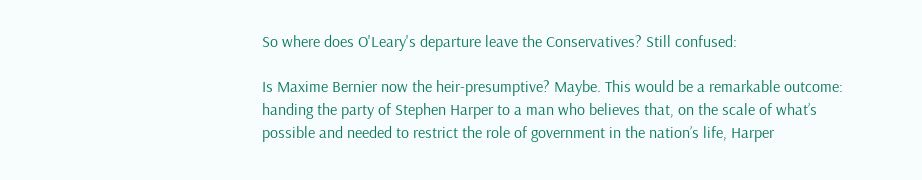So where does O'Leary's departure leave the Conservatives? Still confused:

Is Maxime Bernier now the heir-presumptive? Maybe. This would be a remarkable outcome: handing the party of Stephen Harper to a man who believes that, on the scale of what’s possible and needed to restrict the role of government in the nation’s life, Harper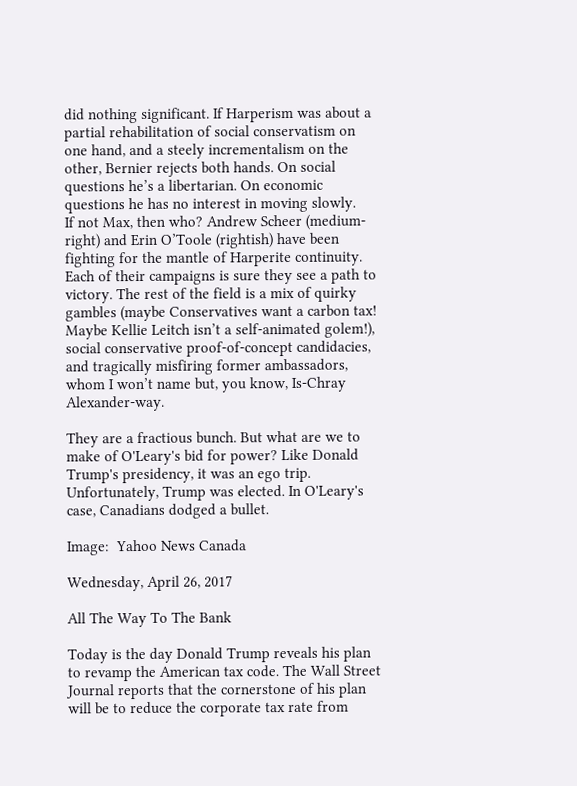did nothing significant. If Harperism was about a partial rehabilitation of social conservatism on one hand, and a steely incrementalism on the other, Bernier rejects both hands. On social questions he’s a libertarian. On economic questions he has no interest in moving slowly.
If not Max, then who? Andrew Scheer (medium-right) and Erin O’Toole (rightish) have been fighting for the mantle of Harperite continuity. Each of their campaigns is sure they see a path to victory. The rest of the field is a mix of quirky gambles (maybe Conservatives want a carbon tax! Maybe Kellie Leitch isn’t a self-animated golem!), social conservative proof-of-concept candidacies, and tragically misfiring former ambassadors, whom I won’t name but, you know, Is-Chray Alexander-way.

They are a fractious bunch. But what are we to make of O'Leary's bid for power? Like Donald Trump's presidency, it was an ego trip. Unfortunately, Trump was elected. In O'Leary's case, Canadians dodged a bullet.

Image:  Yahoo News Canada

Wednesday, April 26, 2017

All The Way To The Bank

Today is the day Donald Trump reveals his plan to revamp the American tax code. The Wall Street Journal reports that the cornerstone of his plan will be to reduce the corporate tax rate from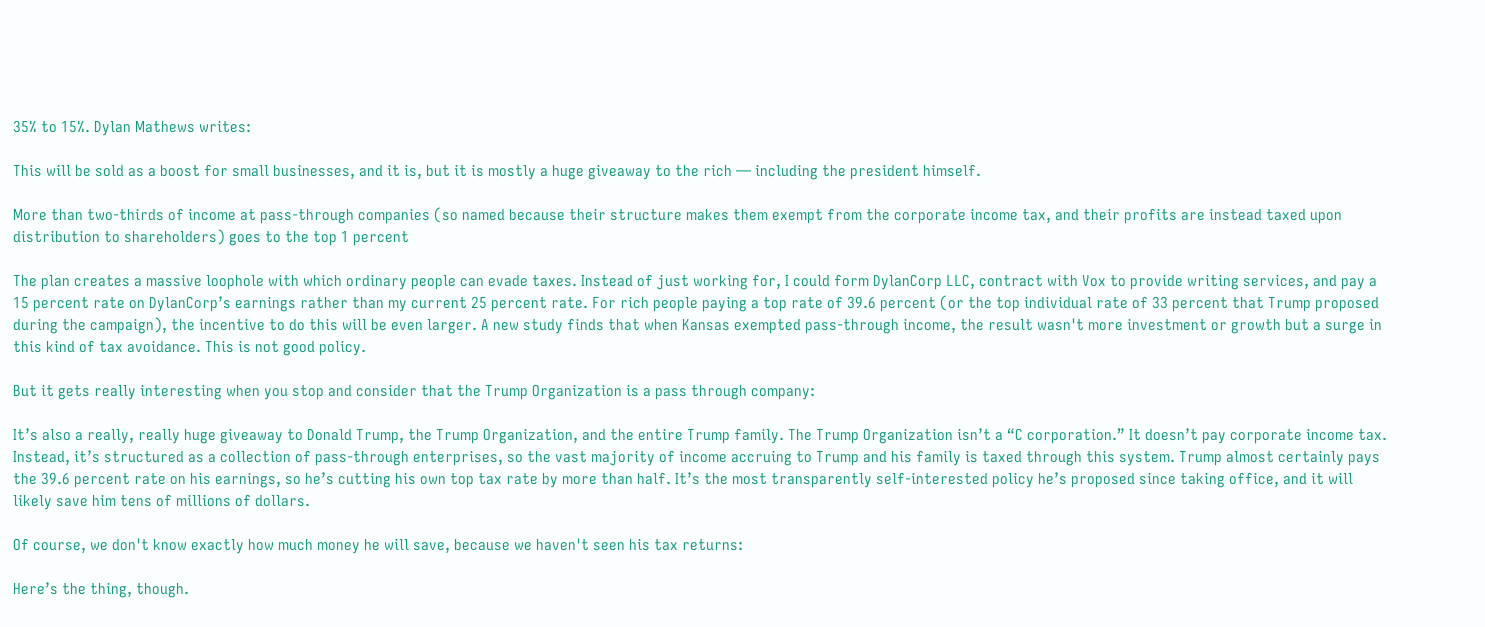35% to 15%. Dylan Mathews writes:

This will be sold as a boost for small businesses, and it is, but it is mostly a huge giveaway to the rich — including the president himself.

More than two-thirds of income at pass-through companies (so named because their structure makes them exempt from the corporate income tax, and their profits are instead taxed upon distribution to shareholders) goes to the top 1 percent

The plan creates a massive loophole with which ordinary people can evade taxes. Instead of just working for, I could form DylanCorp LLC, contract with Vox to provide writing services, and pay a 15 percent rate on DylanCorp’s earnings rather than my current 25 percent rate. For rich people paying a top rate of 39.6 percent (or the top individual rate of 33 percent that Trump proposed during the campaign), the incentive to do this will be even larger. A new study finds that when Kansas exempted pass-through income, the result wasn't more investment or growth but a surge in this kind of tax avoidance. This is not good policy.

But it gets really interesting when you stop and consider that the Trump Organization is a pass through company:

It’s also a really, really huge giveaway to Donald Trump, the Trump Organization, and the entire Trump family. The Trump Organization isn’t a “C corporation.” It doesn’t pay corporate income tax. Instead, it’s structured as a collection of pass-through enterprises, so the vast majority of income accruing to Trump and his family is taxed through this system. Trump almost certainly pays the 39.6 percent rate on his earnings, so he’s cutting his own top tax rate by more than half. It’s the most transparently self-interested policy he’s proposed since taking office, and it will likely save him tens of millions of dollars.

Of course, we don't know exactly how much money he will save, because we haven't seen his tax returns:

Here’s the thing, though.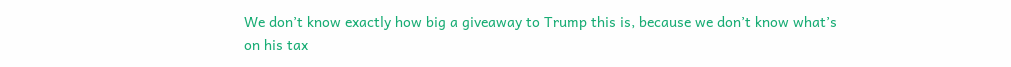We don’t know exactly how big a giveaway to Trump this is, because we don’t know what’s on his tax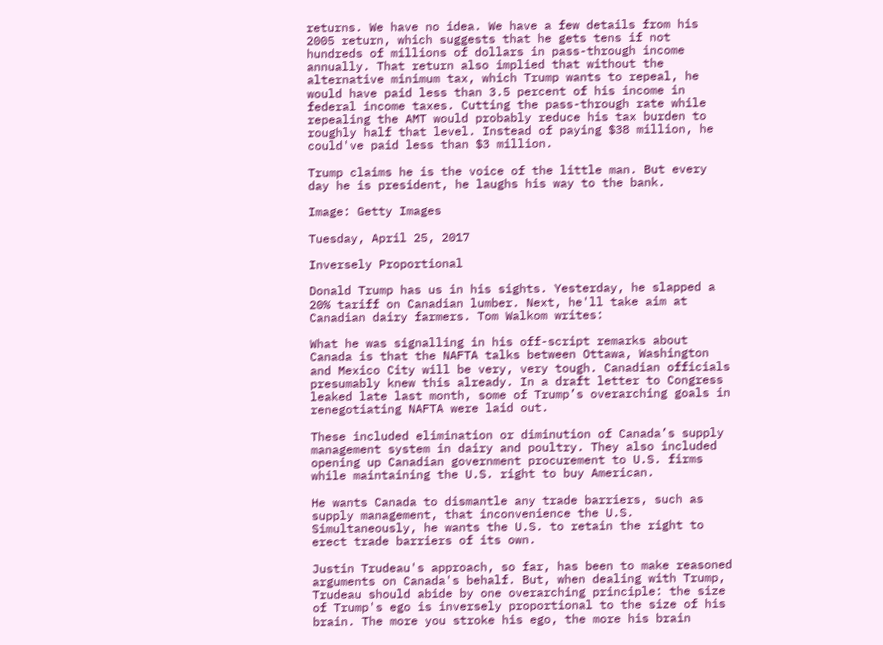returns. We have no idea. We have a few details from his 2005 return, which suggests that he gets tens if not hundreds of millions of dollars in pass-through income annually. That return also implied that without the alternative minimum tax, which Trump wants to repeal, he would have paid less than 3.5 percent of his income in federal income taxes. Cutting the pass-through rate while repealing the AMT would probably reduce his tax burden to roughly half that level. Instead of paying $38 million, he could've paid less than $3 million.

Trump claims he is the voice of the little man. But every day he is president, he laughs his way to the bank.

Image: Getty Images

Tuesday, April 25, 2017

Inversely Proportional

Donald Trump has us in his sights. Yesterday, he slapped a 20% tariff on Canadian lumber. Next, he'll take aim at Canadian dairy farmers. Tom Walkom writes:

What he was signalling in his off-script remarks about Canada is that the NAFTA talks between Ottawa, Washington and Mexico City will be very, very tough. Canadian officials presumably knew this already. In a draft letter to Congress leaked late last month, some of Trump’s overarching goals in renegotiating NAFTA were laid out.

These included elimination or diminution of Canada’s supply management system in dairy and poultry. They also included opening up Canadian government procurement to U.S. firms while maintaining the U.S. right to buy American.

He wants Canada to dismantle any trade barriers, such as supply management, that inconvenience the U.S. Simultaneously, he wants the U.S. to retain the right to erect trade barriers of its own.

Justin Trudeau's approach, so far, has been to make reasoned arguments on Canada's behalf. But, when dealing with Trump, Trudeau should abide by one overarching principle: the size of Trump's ego is inversely proportional to the size of his brain. The more you stroke his ego, the more his brain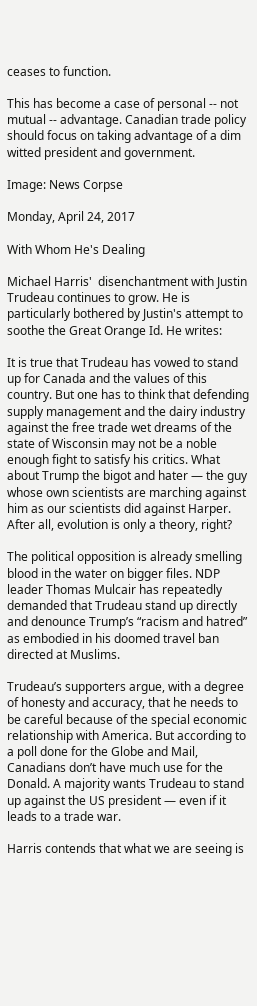ceases to function.

This has become a case of personal -- not mutual -- advantage. Canadian trade policy should focus on taking advantage of a dim witted president and government.

Image: News Corpse

Monday, April 24, 2017

With Whom He's Dealing

Michael Harris'  disenchantment with Justin Trudeau continues to grow. He is particularly bothered by Justin's attempt to soothe the Great Orange Id. He writes:

It is true that Trudeau has vowed to stand up for Canada and the values of this country. But one has to think that defending supply management and the dairy industry against the free trade wet dreams of the state of Wisconsin may not be a noble enough fight to satisfy his critics. What about Trump the bigot and hater — the guy whose own scientists are marching against him as our scientists did against Harper. After all, evolution is only a theory, right?

The political opposition is already smelling blood in the water on bigger files. NDP leader Thomas Mulcair has repeatedly demanded that Trudeau stand up directly and denounce Trump’s “racism and hatred” as embodied in his doomed travel ban directed at Muslims.

Trudeau’s supporters argue, with a degree of honesty and accuracy, that he needs to be careful because of the special economic relationship with America. But according to a poll done for the Globe and Mail, Canadians don’t have much use for the Donald. A majority wants Trudeau to stand up against the US president — even if it leads to a trade war.

Harris contends that what we are seeing is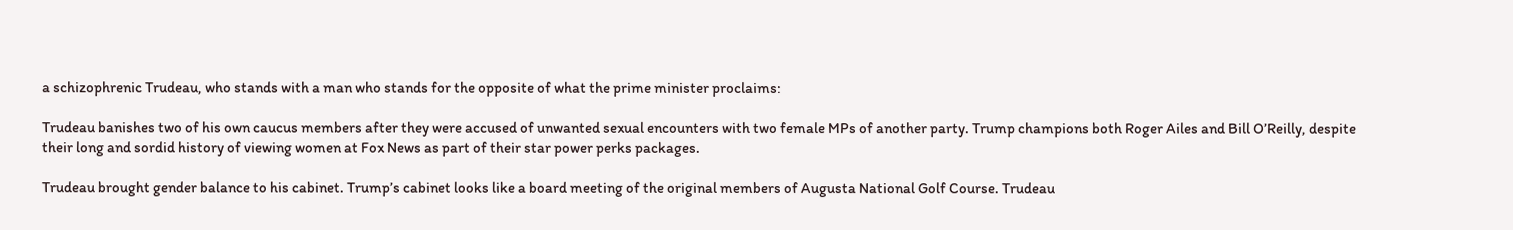a schizophrenic Trudeau, who stands with a man who stands for the opposite of what the prime minister proclaims:

Trudeau banishes two of his own caucus members after they were accused of unwanted sexual encounters with two female MPs of another party. Trump champions both Roger Ailes and Bill O’Reilly, despite their long and sordid history of viewing women at Fox News as part of their star power perks packages.

Trudeau brought gender balance to his cabinet. Trump’s cabinet looks like a board meeting of the original members of Augusta National Golf Course. Trudeau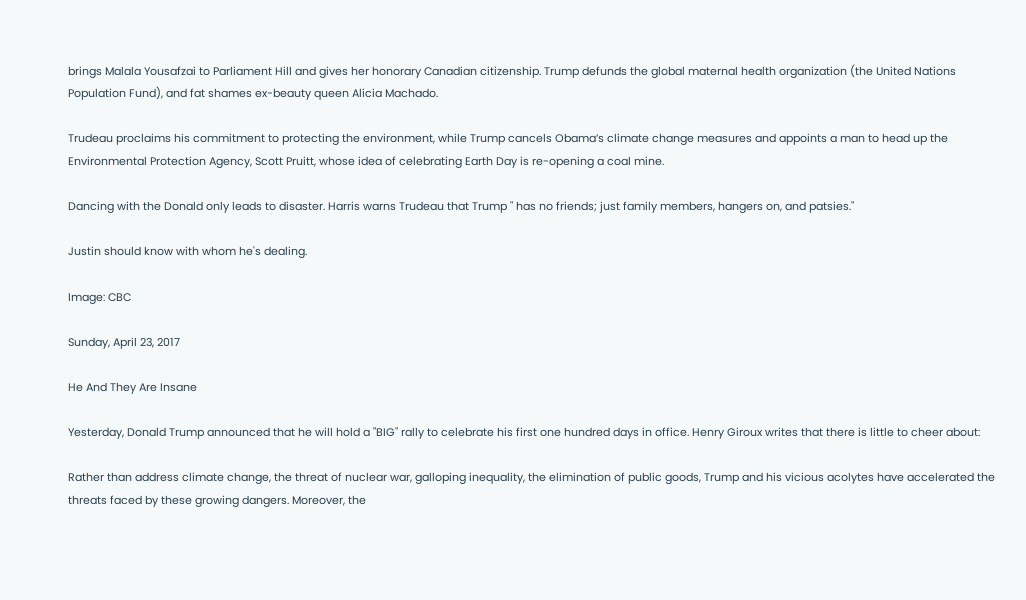brings Malala Yousafzai to Parliament Hill and gives her honorary Canadian citizenship. Trump defunds the global maternal health organization (the United Nations Population Fund), and fat shames ex-beauty queen Alicia Machado.

Trudeau proclaims his commitment to protecting the environment, while Trump cancels Obama’s climate change measures and appoints a man to head up the Environmental Protection Agency, Scott Pruitt, whose idea of celebrating Earth Day is re-opening a coal mine.

Dancing with the Donald only leads to disaster. Harris warns Trudeau that Trump " has no friends; just family members, hangers on, and patsies."

Justin should know with whom he's dealing.

Image: CBC

Sunday, April 23, 2017

He And They Are Insane

Yesterday, Donald Trump announced that he will hold a "BIG" rally to celebrate his first one hundred days in office. Henry Giroux writes that there is little to cheer about:

Rather than address climate change, the threat of nuclear war, galloping inequality, the elimination of public goods, Trump and his vicious acolytes have accelerated the threats faced by these growing dangers. Moreover, the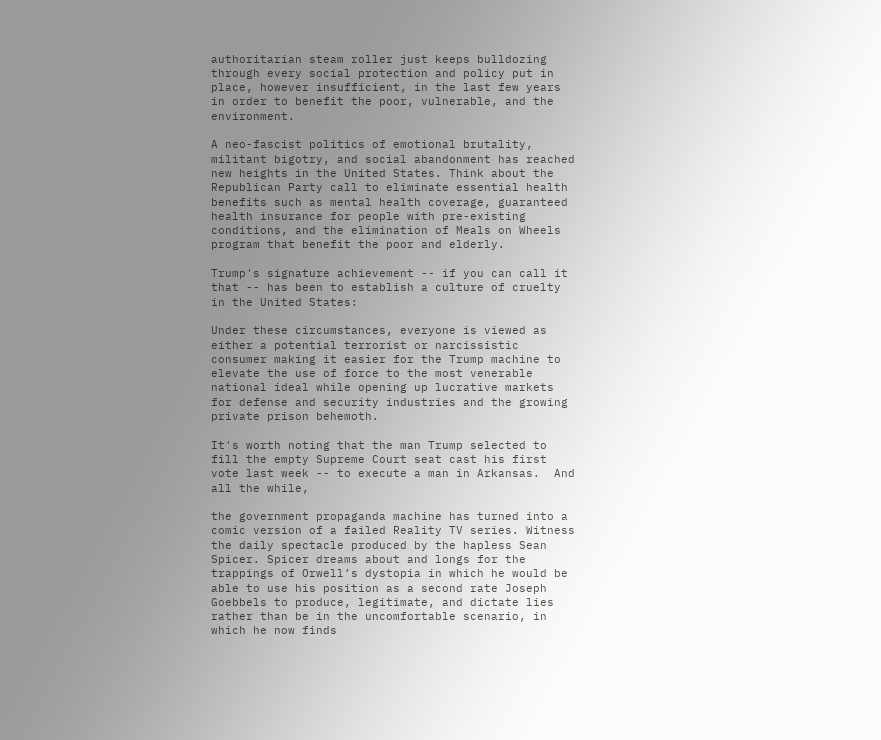authoritarian steam roller just keeps bulldozing through every social protection and policy put in place, however insufficient, in the last few years in order to benefit the poor, vulnerable, and the environment.

A neo-fascist politics of emotional brutality, militant bigotry, and social abandonment has reached new heights in the United States. Think about the Republican Party call to eliminate essential health benefits such as mental health coverage, guaranteed health insurance for people with pre-existing conditions, and the elimination of Meals on Wheels program that benefit the poor and elderly.

Trump's signature achievement -- if you can call it that -- has been to establish a culture of cruelty in the United States:

Under these circumstances, everyone is viewed as either a potential terrorist or narcissistic consumer making it easier for the Trump machine to elevate the use of force to the most venerable national ideal while opening up lucrative markets for defense and security industries and the growing private prison behemoth.

It's worth noting that the man Trump selected to fill the empty Supreme Court seat cast his first vote last week -- to execute a man in Arkansas.  And all the while,

the government propaganda machine has turned into a comic version of a failed Reality TV series. Witness the daily spectacle produced by the hapless Sean Spicer. Spicer dreams about and longs for the trappings of Orwell’s dystopia in which he would be able to use his position as a second rate Joseph Goebbels to produce, legitimate, and dictate lies rather than be in the uncomfortable scenario, in which he now finds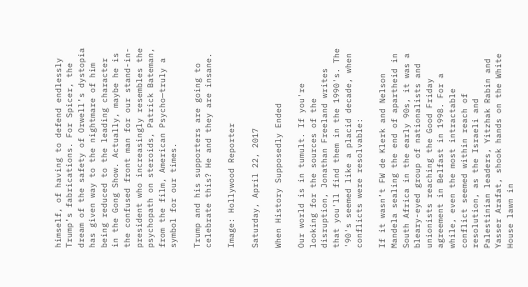himself, of having to defend endlessly Trump’s fabrications. For Spicer, the dream of the safety of Orwell’s dystopia has given way to the nightmare of him being reduced to the leading character in the Gong Show. Actually, maybe he is the confused front man for our stand-in-president who increasingly resembles the psychopath on steroids, Patrick Bateman, from the film, American Psycho—truly a symbol for our times.

Trump and his supporters are going to celebrate this? He and they are insane.

Image: Hollywood Reporter

Saturday, April 22, 2017

When History Supposedly Ended

Our world is in tumult. If you're looking for the sources of the disruption, Jonathan Freeland writes that you'll find them in the 1990's. The '90's seemed like a placid decade, when conflicts were resolvable:

If it wasn’t FW de Klerk and Nelson Mandela sealing the end of apartheid in South Africa in the early 90s, it was a bleary-eyed group of nationalists and unionists reaching the Good Friday agreement in Belfast in 1998. For a while, even the most intractable conflict seemed within reach of resolution, as the Israeli and Palestinian leaders, Yitzhak Rabin and Yasser Arafat, shook hands on the White House lawn in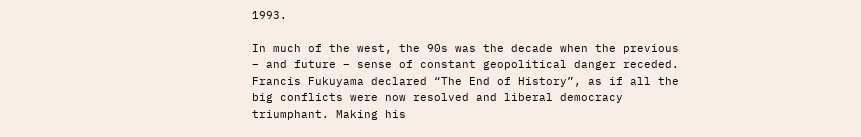1993.

In much of the west, the 90s was the decade when the previous – and future – sense of constant geopolitical danger receded. Francis Fukuyama declared “The End of History”, as if all the big conflicts were now resolved and liberal democracy triumphant. Making his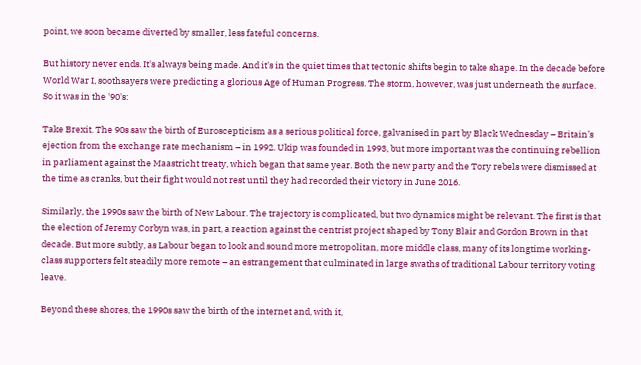point, we soon became diverted by smaller, less fateful concerns.

But history never ends. It's always being made. And it's in the quiet times that tectonic shifts begin to take shape. In the decade before World War I, soothsayers were predicting a glorious Age of Human Progress. The storm, however, was just underneath the surface. So it was in the '90's:

Take Brexit. The 90s saw the birth of Euroscepticism as a serious political force, galvanised in part by Black Wednesday – Britain’s ejection from the exchange rate mechanism – in 1992. Ukip was founded in 1993, but more important was the continuing rebellion in parliament against the Maastricht treaty, which began that same year. Both the new party and the Tory rebels were dismissed at the time as cranks, but their fight would not rest until they had recorded their victory in June 2016.

Similarly, the 1990s saw the birth of New Labour. The trajectory is complicated, but two dynamics might be relevant. The first is that the election of Jeremy Corbyn was, in part, a reaction against the centrist project shaped by Tony Blair and Gordon Brown in that decade. But more subtly, as Labour began to look and sound more metropolitan, more middle class, many of its longtime working-class supporters felt steadily more remote – an estrangement that culminated in large swaths of traditional Labour territory voting leave.

Beyond these shores, the 1990s saw the birth of the internet and, with it,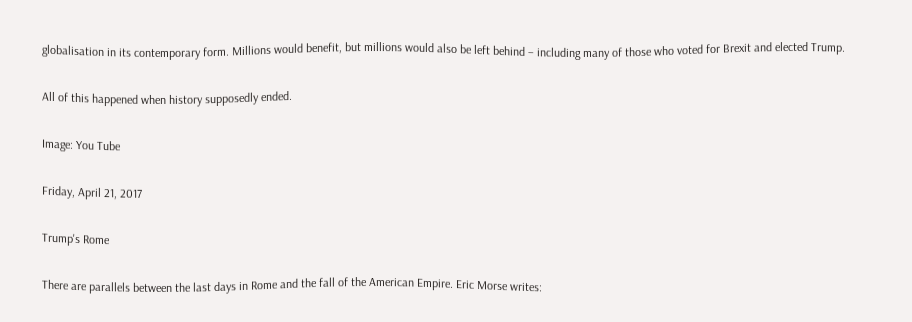globalisation in its contemporary form. Millions would benefit, but millions would also be left behind – including many of those who voted for Brexit and elected Trump.

All of this happened when history supposedly ended.

Image: You Tube

Friday, April 21, 2017

Trump's Rome

There are parallels between the last days in Rome and the fall of the American Empire. Eric Morse writes: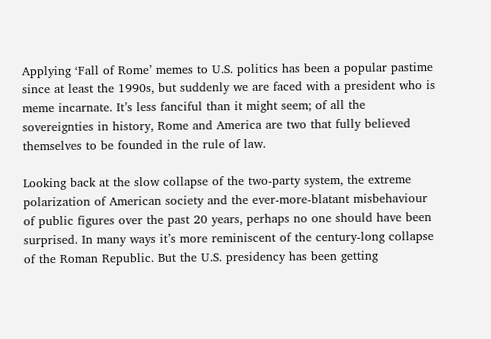Applying ‘Fall of Rome’ memes to U.S. politics has been a popular pastime since at least the 1990s, but suddenly we are faced with a president who is meme incarnate. It’s less fanciful than it might seem; of all the sovereignties in history, Rome and America are two that fully believed themselves to be founded in the rule of law.

Looking back at the slow collapse of the two-party system, the extreme polarization of American society and the ever-more-blatant misbehaviour of public figures over the past 20 years, perhaps no one should have been surprised. In many ways it’s more reminiscent of the century-long collapse of the Roman Republic. But the U.S. presidency has been getting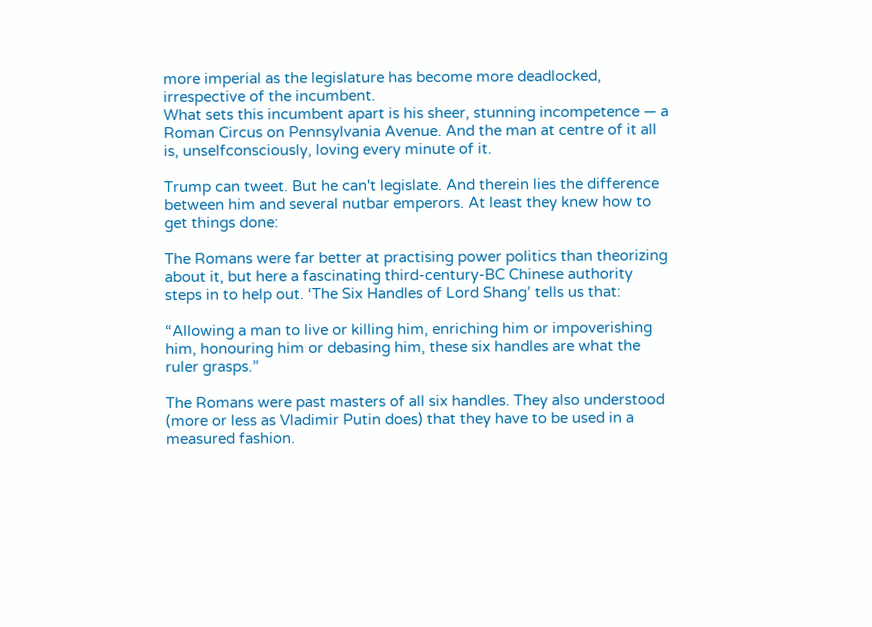more imperial as the legislature has become more deadlocked, irrespective of the incumbent.
What sets this incumbent apart is his sheer, stunning incompetence — a Roman Circus on Pennsylvania Avenue. And the man at centre of it all is, unselfconsciously, loving every minute of it.

Trump can tweet. But he can't legislate. And therein lies the difference between him and several nutbar emperors. At least they knew how to get things done:

The Romans were far better at practising power politics than theorizing about it, but here a fascinating third-century-BC Chinese authority steps in to help out. ‘The Six Handles of Lord Shang’ tells us that:

“Allowing a man to live or killing him, enriching him or impoverishing him, honouring him or debasing him, these six handles are what the ruler grasps.”

The Romans were past masters of all six handles. They also understood (more or less as Vladimir Putin does) that they have to be used in a measured fashion.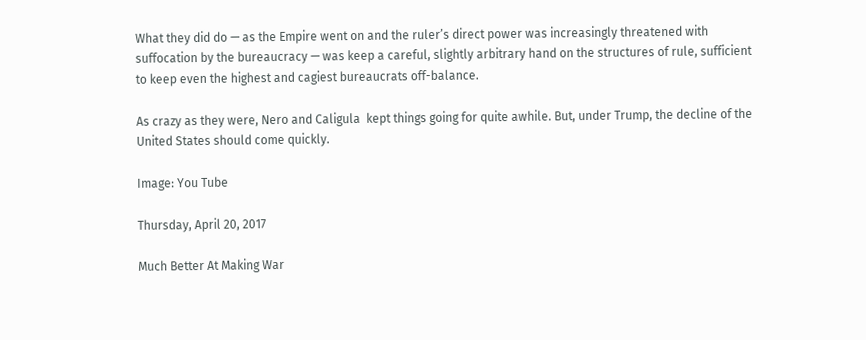What they did do — as the Empire went on and the ruler’s direct power was increasingly threatened with suffocation by the bureaucracy — was keep a careful, slightly arbitrary hand on the structures of rule, sufficient to keep even the highest and cagiest bureaucrats off-balance.

As crazy as they were, Nero and Caligula  kept things going for quite awhile. But, under Trump, the decline of the United States should come quickly.

Image: You Tube

Thursday, April 20, 2017

Much Better At Making War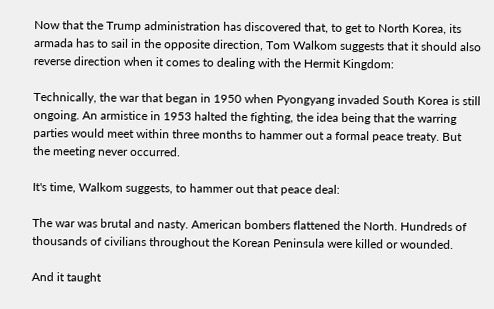Now that the Trump administration has discovered that, to get to North Korea, its armada has to sail in the opposite direction, Tom Walkom suggests that it should also reverse direction when it comes to dealing with the Hermit Kingdom:

Technically, the war that began in 1950 when Pyongyang invaded South Korea is still ongoing. An armistice in 1953 halted the fighting, the idea being that the warring parties would meet within three months to hammer out a formal peace treaty. But the meeting never occurred.

It's time, Walkom suggests, to hammer out that peace deal:

The war was brutal and nasty. American bombers flattened the North. Hundreds of thousands of civilians throughout the Korean Peninsula were killed or wounded.

And it taught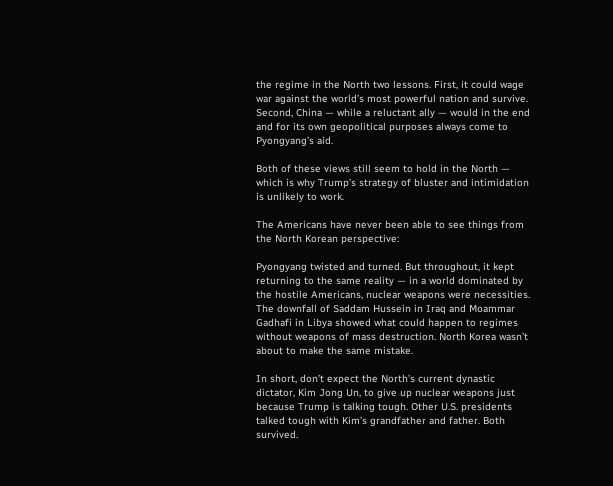the regime in the North two lessons. First, it could wage war against the world’s most powerful nation and survive. Second, China — while a reluctant ally — would in the end and for its own geopolitical purposes always come to Pyongyang’s aid.

Both of these views still seem to hold in the North — which is why Trump’s strategy of bluster and intimidation is unlikely to work.

The Americans have never been able to see things from the North Korean perspective:

Pyongyang twisted and turned. But throughout, it kept returning to the same reality — in a world dominated by the hostile Americans, nuclear weapons were necessities. The downfall of Saddam Hussein in Iraq and Moammar Gadhafi in Libya showed what could happen to regimes without weapons of mass destruction. North Korea wasn’t about to make the same mistake.

In short, don’t expect the North’s current dynastic dictator, Kim Jong Un, to give up nuclear weapons just because Trump is talking tough. Other U.S. presidents talked tough with Kim’s grandfather and father. Both survived.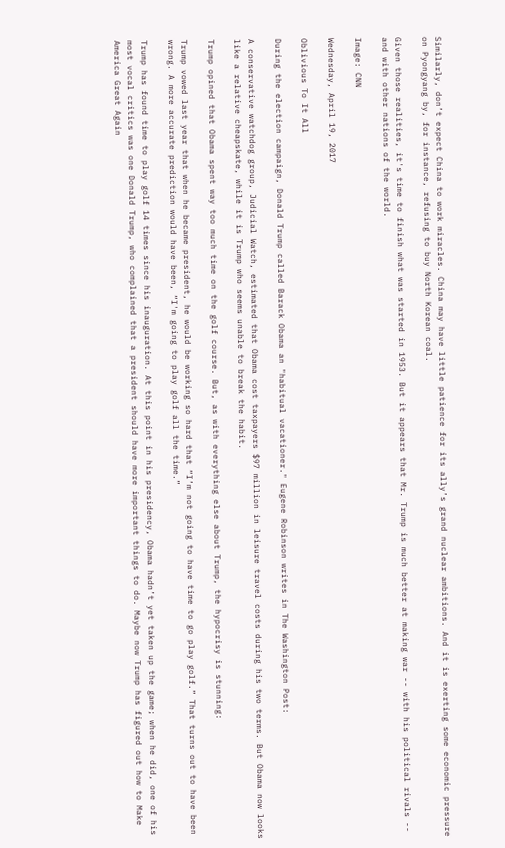Similarly, don’t expect China to work miracles. China may have little patience for its ally’s grand nuclear ambitions. And it is exerting some economic pressure on Pyongyang by, for instance, refusing to buy North Korean coal.

Given those realities, it's time to finish what was started in 1953. But it appears that Mr. Trump is much better at making war -- with his political rivals -- and with other nations of the world.

Image: CNN

Wednesday, April 19, 2017

Oblivious To It All

During the election campaign, Donald Trump called Barack Obama an "habitual vacationer." Eugene Robinson writes in The Washington Post:

A conservative watchdog group, Judicial Watch, estimated that Obama cost taxpayers $97 million in leisure travel costs during his two terms. But Obama now looks like a relative cheapskate, while it is Trump who seems unable to break the habit.

Trump opined that Obama spent way too much time on the golf course. But, as with everything else about Trump, the hypocrisy is stunning:

Trump vowed last year that when he became president, he would be working so hard that “I’m not going to have time to go play golf.” That turns out to have been wrong. A more accurate prediction would have been, “I'm going to play golf all the time.”

Trump has found time to play golf 14 times since his inauguration. At this point in his presidency, Obama hadn’t yet taken up the game; when he did, one of his most vocal critics was one Donald Trump, who complained that a president should have more important things to do. Maybe now Trump has figured out how to Make America Great Again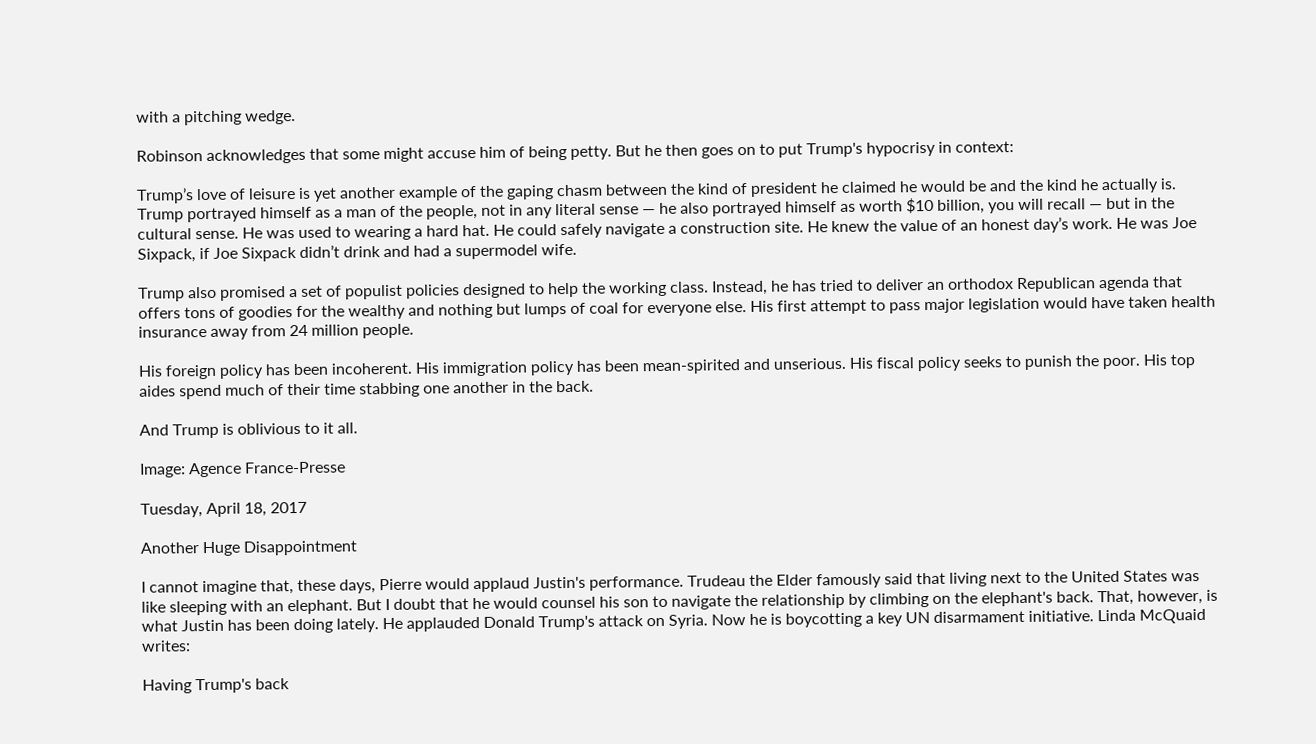with a pitching wedge.

Robinson acknowledges that some might accuse him of being petty. But he then goes on to put Trump's hypocrisy in context:

Trump’s love of leisure is yet another example of the gaping chasm between the kind of president he claimed he would be and the kind he actually is. Trump portrayed himself as a man of the people, not in any literal sense — he also portrayed himself as worth $10 billion, you will recall — but in the cultural sense. He was used to wearing a hard hat. He could safely navigate a construction site. He knew the value of an honest day’s work. He was Joe Sixpack, if Joe Sixpack didn’t drink and had a supermodel wife.

Trump also promised a set of populist policies designed to help the working class. Instead, he has tried to deliver an orthodox Republican agenda that offers tons of goodies for the wealthy and nothing but lumps of coal for everyone else. His first attempt to pass major legislation would have taken health insurance away from 24 million people.

His foreign policy has been incoherent. His immigration policy has been mean-spirited and unserious. His fiscal policy seeks to punish the poor. His top aides spend much of their time stabbing one another in the back.

And Trump is oblivious to it all.

Image: Agence France-Presse

Tuesday, April 18, 2017

Another Huge Disappointment

I cannot imagine that, these days, Pierre would applaud Justin's performance. Trudeau the Elder famously said that living next to the United States was like sleeping with an elephant. But I doubt that he would counsel his son to navigate the relationship by climbing on the elephant's back. That, however, is what Justin has been doing lately. He applauded Donald Trump's attack on Syria. Now he is boycotting a key UN disarmament initiative. Linda McQuaid writes:

Having Trump's back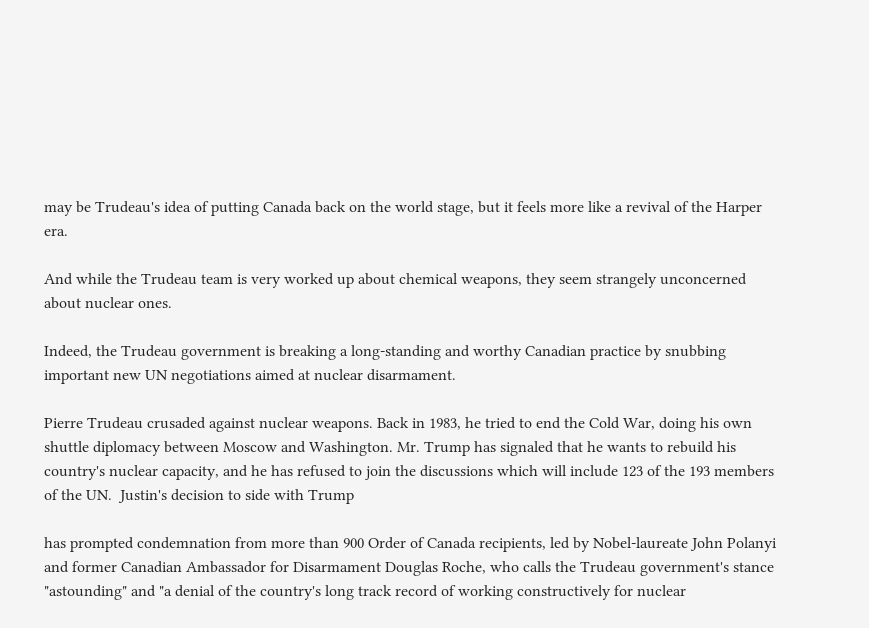may be Trudeau's idea of putting Canada back on the world stage, but it feels more like a revival of the Harper era.

And while the Trudeau team is very worked up about chemical weapons, they seem strangely unconcerned about nuclear ones.

Indeed, the Trudeau government is breaking a long-standing and worthy Canadian practice by snubbing important new UN negotiations aimed at nuclear disarmament.

Pierre Trudeau crusaded against nuclear weapons. Back in 1983, he tried to end the Cold War, doing his own shuttle diplomacy between Moscow and Washington. Mr. Trump has signaled that he wants to rebuild his country's nuclear capacity, and he has refused to join the discussions which will include 123 of the 193 members of the UN.  Justin's decision to side with Trump

has prompted condemnation from more than 900 Order of Canada recipients, led by Nobel-laureate John Polanyi and former Canadian Ambassador for Disarmament Douglas Roche, who calls the Trudeau government's stance "astounding" and "a denial of the country's long track record of working constructively for nuclear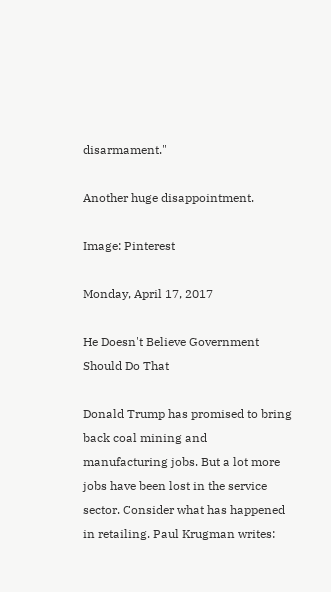disarmament."

Another huge disappointment.

Image: Pinterest

Monday, April 17, 2017

He Doesn't Believe Government Should Do That

Donald Trump has promised to bring back coal mining and manufacturing jobs. But a lot more jobs have been lost in the service sector. Consider what has happened in retailing. Paul Krugman writes: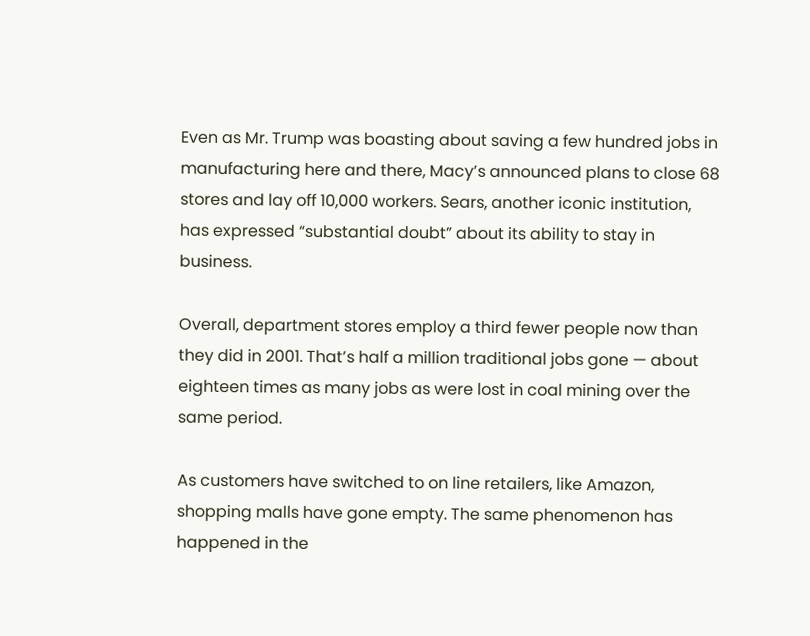Even as Mr. Trump was boasting about saving a few hundred jobs in manufacturing here and there, Macy’s announced plans to close 68 stores and lay off 10,000 workers. Sears, another iconic institution, has expressed “substantial doubt” about its ability to stay in business.

Overall, department stores employ a third fewer people now than they did in 2001. That’s half a million traditional jobs gone — about eighteen times as many jobs as were lost in coal mining over the same period.

As customers have switched to on line retailers, like Amazon, shopping malls have gone empty. The same phenomenon has happened in the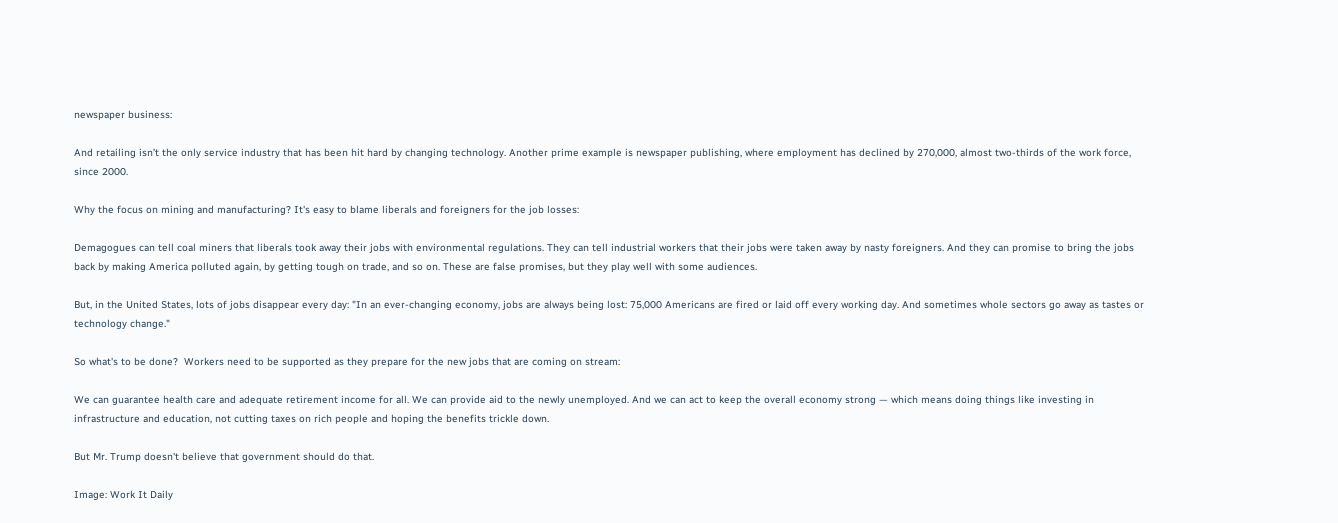newspaper business:

And retailing isn’t the only service industry that has been hit hard by changing technology. Another prime example is newspaper publishing, where employment has declined by 270,000, almost two-thirds of the work force, since 2000.

Why the focus on mining and manufacturing? It's easy to blame liberals and foreigners for the job losses:

Demagogues can tell coal miners that liberals took away their jobs with environmental regulations. They can tell industrial workers that their jobs were taken away by nasty foreigners. And they can promise to bring the jobs back by making America polluted again, by getting tough on trade, and so on. These are false promises, but they play well with some audiences.

But, in the United States, lots of jobs disappear every day: "In an ever-changing economy, jobs are always being lost: 75,000 Americans are fired or laid off every working day. And sometimes whole sectors go away as tastes or technology change."

So what's to be done?  Workers need to be supported as they prepare for the new jobs that are coming on stream:

We can guarantee health care and adequate retirement income for all. We can provide aid to the newly unemployed. And we can act to keep the overall economy strong — which means doing things like investing in infrastructure and education, not cutting taxes on rich people and hoping the benefits trickle down.

But Mr. Trump doesn't believe that government should do that.

Image: Work It Daily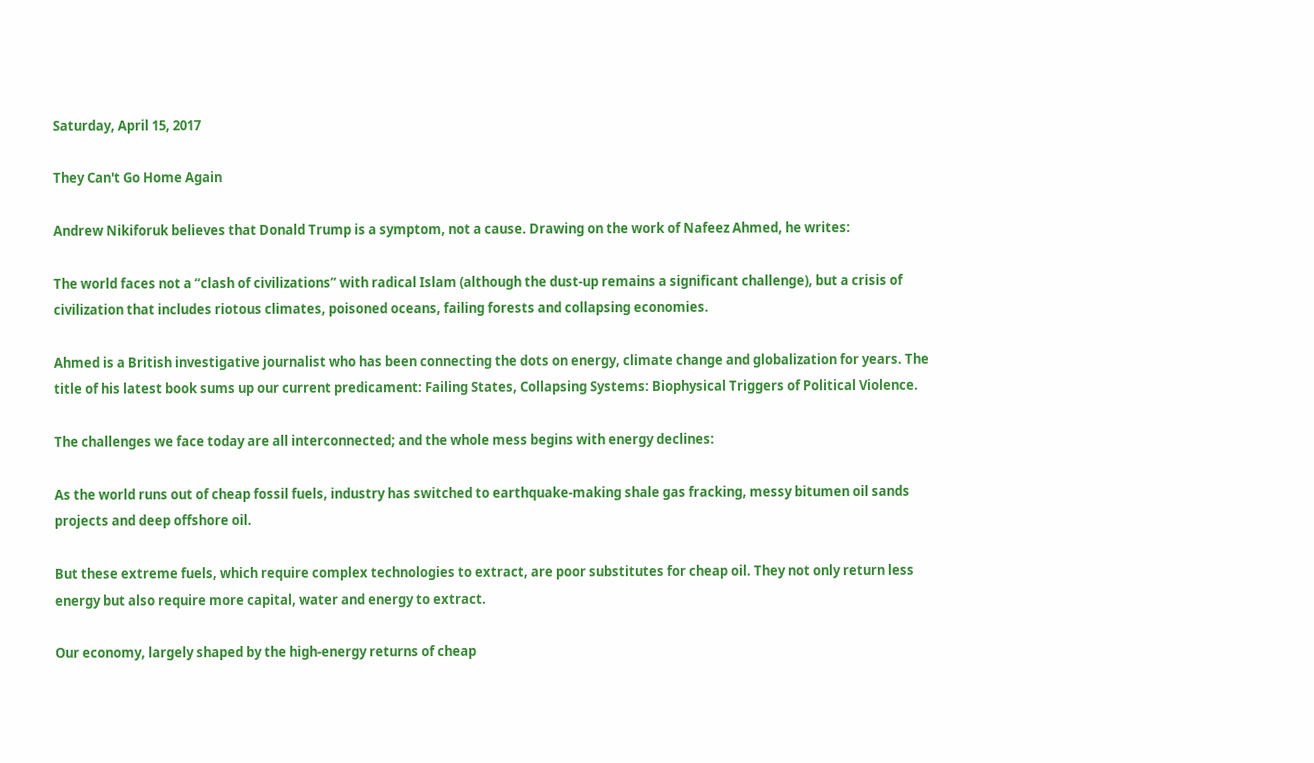Saturday, April 15, 2017

They Can't Go Home Again

Andrew Nikiforuk believes that Donald Trump is a symptom, not a cause. Drawing on the work of Nafeez Ahmed, he writes:

The world faces not a “clash of civilizations” with radical Islam (although the dust-up remains a significant challenge), but a crisis of civilization that includes riotous climates, poisoned oceans, failing forests and collapsing economies.

Ahmed is a British investigative journalist who has been connecting the dots on energy, climate change and globalization for years. The title of his latest book sums up our current predicament: Failing States, Collapsing Systems: Biophysical Triggers of Political Violence.

The challenges we face today are all interconnected; and the whole mess begins with energy declines:

As the world runs out of cheap fossil fuels, industry has switched to earthquake-making shale gas fracking, messy bitumen oil sands projects and deep offshore oil.

But these extreme fuels, which require complex technologies to extract, are poor substitutes for cheap oil. They not only return less energy but also require more capital, water and energy to extract.

Our economy, largely shaped by the high-energy returns of cheap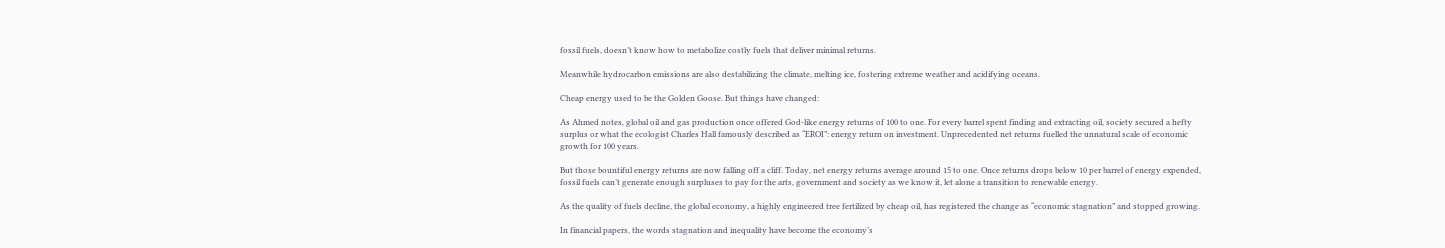fossil fuels, doesn’t know how to metabolize costly fuels that deliver minimal returns.

Meanwhile hydrocarbon emissions are also destabilizing the climate, melting ice, fostering extreme weather and acidifying oceans.

Cheap energy used to be the Golden Goose. But things have changed:

As Ahmed notes, global oil and gas production once offered God-like energy returns of 100 to one. For every barrel spent finding and extracting oil, society secured a hefty surplus or what the ecologist Charles Hall famously described as “EROI”: energy return on investment. Unprecedented net returns fuelled the unnatural scale of economic growth for 100 years.

But those bountiful energy returns are now falling off a cliff. Today, net energy returns average around 15 to one. Once returns drops below 10 per barrel of energy expended, fossil fuels can’t generate enough surpluses to pay for the arts, government and society as we know it, let alone a transition to renewable energy.

As the quality of fuels decline, the global economy, a highly engineered tree fertilized by cheap oil, has registered the change as “economic stagnation” and stopped growing.

In financial papers, the words stagnation and inequality have become the economy’s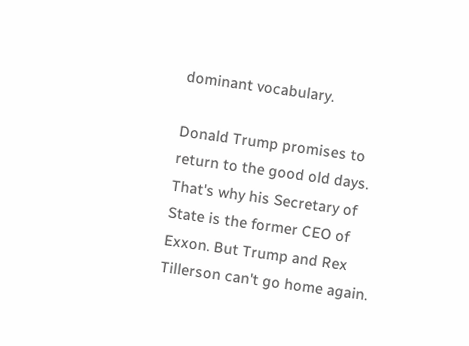dominant vocabulary.

Donald Trump promises to return to the good old days. That's why his Secretary of State is the former CEO of Exxon. But Trump and Rex Tillerson can't go home again.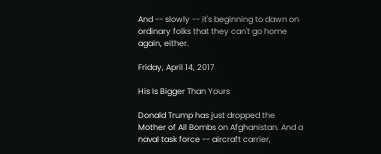And -- slowly -- it's beginning to dawn on ordinary folks that they can't go home again, either.

Friday, April 14, 2017

His Is Bigger Than Yours

Donald Trump has just dropped the Mother of All Bombs on Afghanistan. And a naval task force -- aircraft carrier,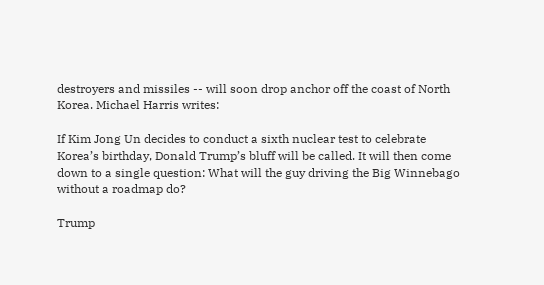destroyers and missiles -- will soon drop anchor off the coast of North Korea. Michael Harris writes:

If Kim Jong Un decides to conduct a sixth nuclear test to celebrate Korea’s birthday, Donald Trump’s bluff will be called. It will then come down to a single question: What will the guy driving the Big Winnebago without a roadmap do?

Trump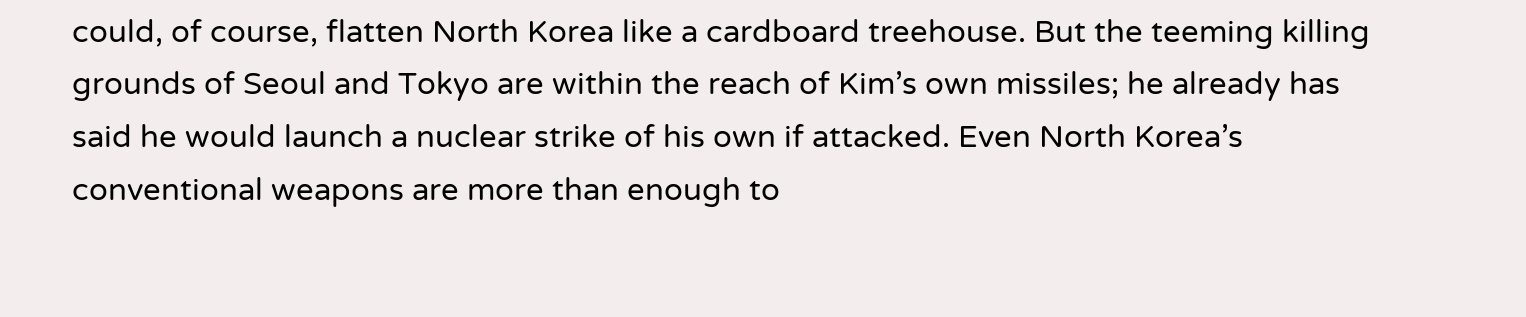could, of course, flatten North Korea like a cardboard treehouse. But the teeming killing grounds of Seoul and Tokyo are within the reach of Kim’s own missiles; he already has  said he would launch a nuclear strike of his own if attacked. Even North Korea’s conventional weapons are more than enough to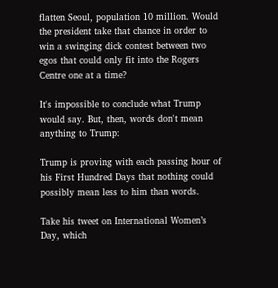flatten Seoul, population 10 million. Would the president take that chance in order to win a swinging dick contest between two egos that could only fit into the Rogers Centre one at a time?

It's impossible to conclude what Trump would say. But, then, words don't mean anything to Trump:

Trump is proving with each passing hour of his First Hundred Days that nothing could possibly mean less to him than words.

Take his tweet on International Women’s Day, which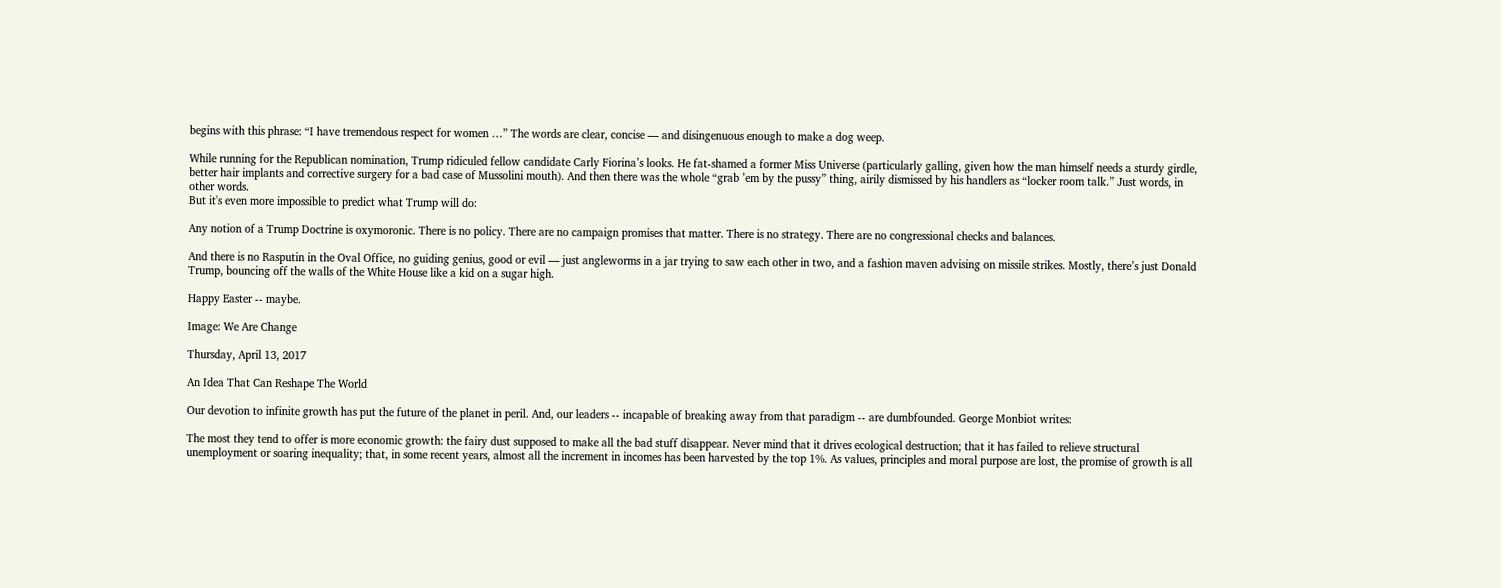begins with this phrase: “I have tremendous respect for women …” The words are clear, concise — and disingenuous enough to make a dog weep.

While running for the Republican nomination, Trump ridiculed fellow candidate Carly Fiorina’s looks. He fat-shamed a former Miss Universe (particularly galling, given how the man himself needs a sturdy girdle, better hair implants and corrective surgery for a bad case of Mussolini mouth). And then there was the whole “grab ’em by the pussy” thing, airily dismissed by his handlers as “locker room talk.” Just words, in other words.
But it's even more impossible to predict what Trump will do:

Any notion of a Trump Doctrine is oxymoronic. There is no policy. There are no campaign promises that matter. There is no strategy. There are no congressional checks and balances.

And there is no Rasputin in the Oval Office, no guiding genius, good or evil — just angleworms in a jar trying to saw each other in two, and a fashion maven advising on missile strikes. Mostly, there’s just Donald Trump, bouncing off the walls of the White House like a kid on a sugar high.

Happy Easter -- maybe.

Image: We Are Change

Thursday, April 13, 2017

An Idea That Can Reshape The World

Our devotion to infinite growth has put the future of the planet in peril. And, our leaders -- incapable of breaking away from that paradigm -- are dumbfounded. George Monbiot writes:

The most they tend to offer is more economic growth: the fairy dust supposed to make all the bad stuff disappear. Never mind that it drives ecological destruction; that it has failed to relieve structural unemployment or soaring inequality; that, in some recent years, almost all the increment in incomes has been harvested by the top 1%. As values, principles and moral purpose are lost, the promise of growth is all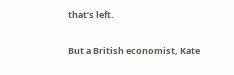that’s left.

But a British economist, Kate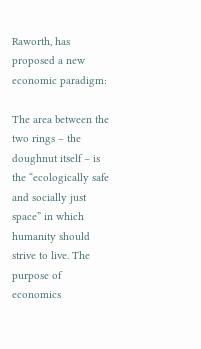Raworth, has proposed a new economic paradigm:

The area between the two rings – the doughnut itself – is the “ecologically safe and socially just space” in which humanity should strive to live. The purpose of economics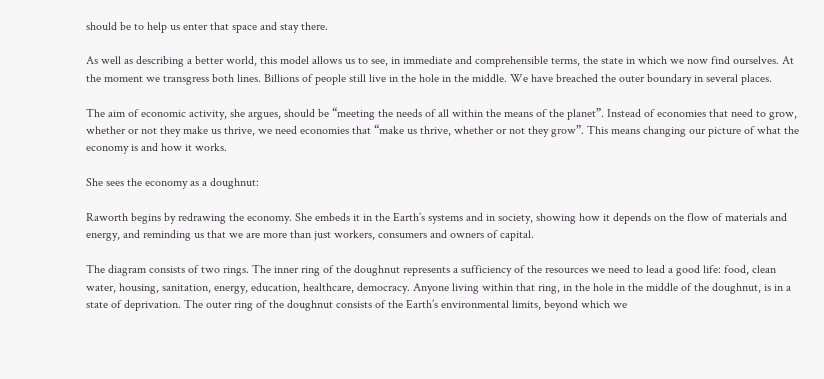should be to help us enter that space and stay there.

As well as describing a better world, this model allows us to see, in immediate and comprehensible terms, the state in which we now find ourselves. At the moment we transgress both lines. Billions of people still live in the hole in the middle. We have breached the outer boundary in several places.

The aim of economic activity, she argues, should be “meeting the needs of all within the means of the planet”. Instead of economies that need to grow, whether or not they make us thrive, we need economies that “make us thrive, whether or not they grow”. This means changing our picture of what the economy is and how it works.

She sees the economy as a doughnut:

Raworth begins by redrawing the economy. She embeds it in the Earth’s systems and in society, showing how it depends on the flow of materials and energy, and reminding us that we are more than just workers, consumers and owners of capital.

The diagram consists of two rings. The inner ring of the doughnut represents a sufficiency of the resources we need to lead a good life: food, clean water, housing, sanitation, energy, education, healthcare, democracy. Anyone living within that ring, in the hole in the middle of the doughnut, is in a state of deprivation. The outer ring of the doughnut consists of the Earth’s environmental limits, beyond which we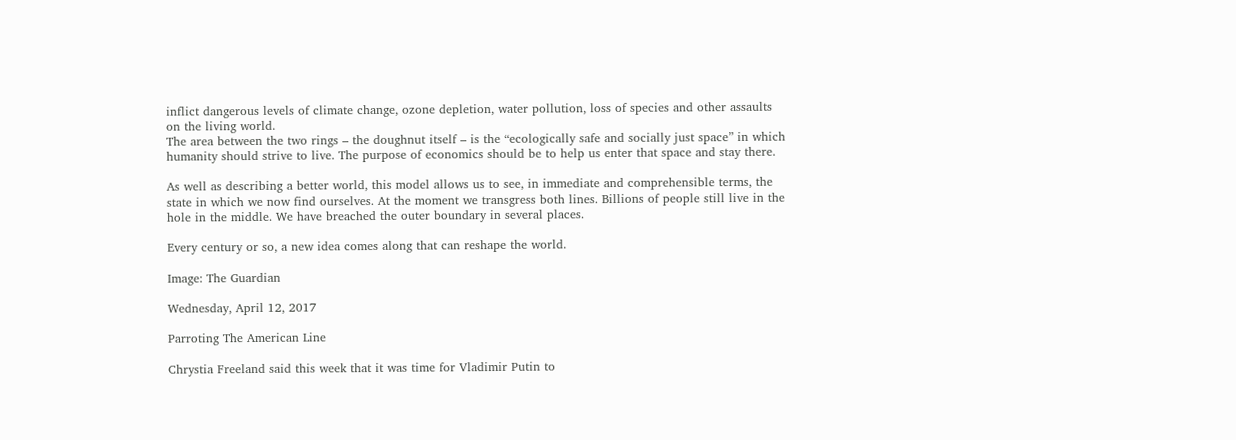inflict dangerous levels of climate change, ozone depletion, water pollution, loss of species and other assaults on the living world.
The area between the two rings – the doughnut itself – is the “ecologically safe and socially just space” in which humanity should strive to live. The purpose of economics should be to help us enter that space and stay there.

As well as describing a better world, this model allows us to see, in immediate and comprehensible terms, the state in which we now find ourselves. At the moment we transgress both lines. Billions of people still live in the hole in the middle. We have breached the outer boundary in several places.

Every century or so, a new idea comes along that can reshape the world.

Image: The Guardian

Wednesday, April 12, 2017

Parroting The American Line

Chrystia Freeland said this week that it was time for Vladimir Putin to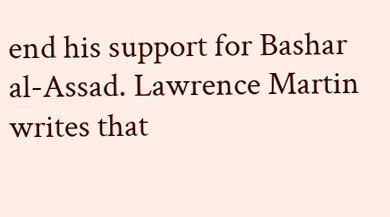end his support for Bashar al-Assad. Lawrence Martin writes that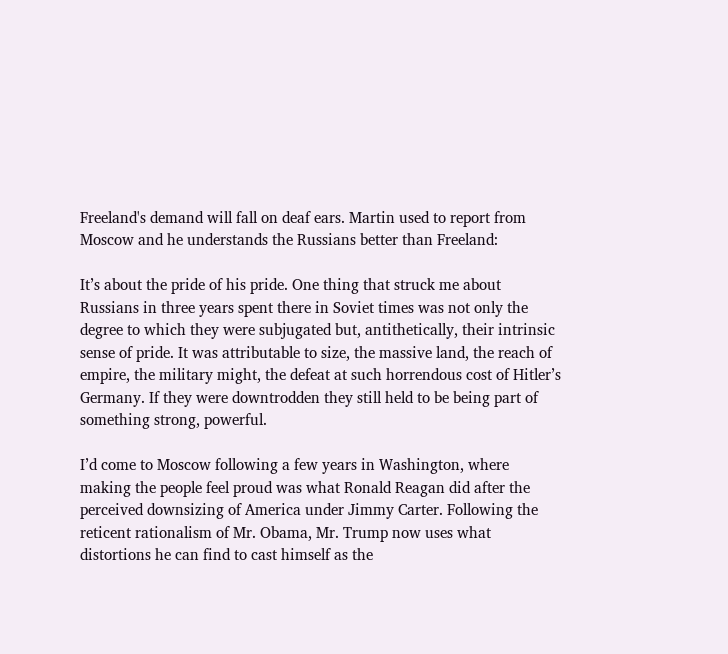Freeland's demand will fall on deaf ears. Martin used to report from Moscow and he understands the Russians better than Freeland:

It’s about the pride of his pride. One thing that struck me about Russians in three years spent there in Soviet times was not only the degree to which they were subjugated but, antithetically, their intrinsic sense of pride. It was attributable to size, the massive land, the reach of empire, the military might, the defeat at such horrendous cost of Hitler’s Germany. If they were downtrodden they still held to be being part of something strong, powerful.

I’d come to Moscow following a few years in Washington, where making the people feel proud was what Ronald Reagan did after the perceived downsizing of America under Jimmy Carter. Following the reticent rationalism of Mr. Obama, Mr. Trump now uses what distortions he can find to cast himself as the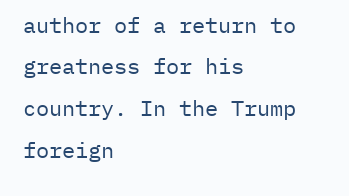author of a return to greatness for his country. In the Trump foreign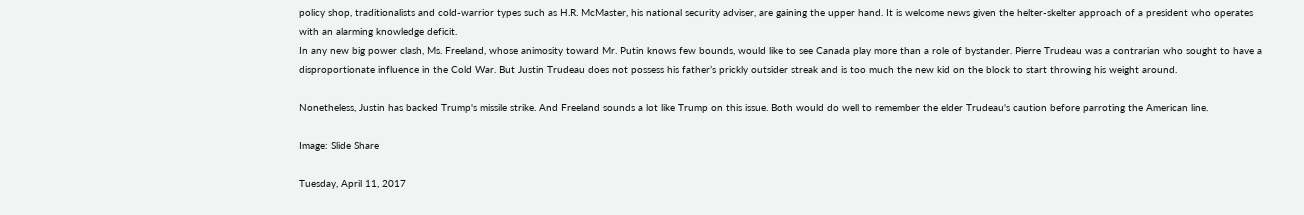policy shop, traditionalists and cold-warrior types such as H.R. McMaster, his national security adviser, are gaining the upper hand. It is welcome news given the helter-skelter approach of a president who operates with an alarming knowledge deficit.
In any new big power clash, Ms. Freeland, whose animosity toward Mr. Putin knows few bounds, would like to see Canada play more than a role of bystander. Pierre Trudeau was a contrarian who sought to have a disproportionate influence in the Cold War. But Justin Trudeau does not possess his father’s prickly outsider streak and is too much the new kid on the block to start throwing his weight around.

Nonetheless, Justin has backed Trump's missile strike. And Freeland sounds a lot like Trump on this issue. Both would do well to remember the elder Trudeau's caution before parroting the American line.

Image: Slide Share

Tuesday, April 11, 2017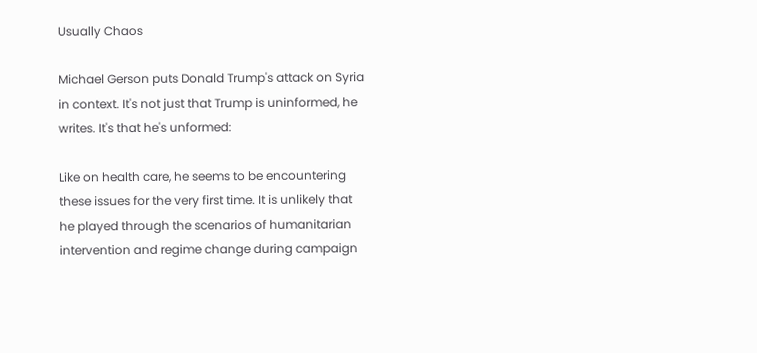Usually Chaos

Michael Gerson puts Donald Trump's attack on Syria in context. It's not just that Trump is uninformed, he writes. It's that he's unformed:

Like on health care, he seems to be encountering these issues for the very first time. It is unlikely that he played through the scenarios of humanitarian intervention and regime change during campaign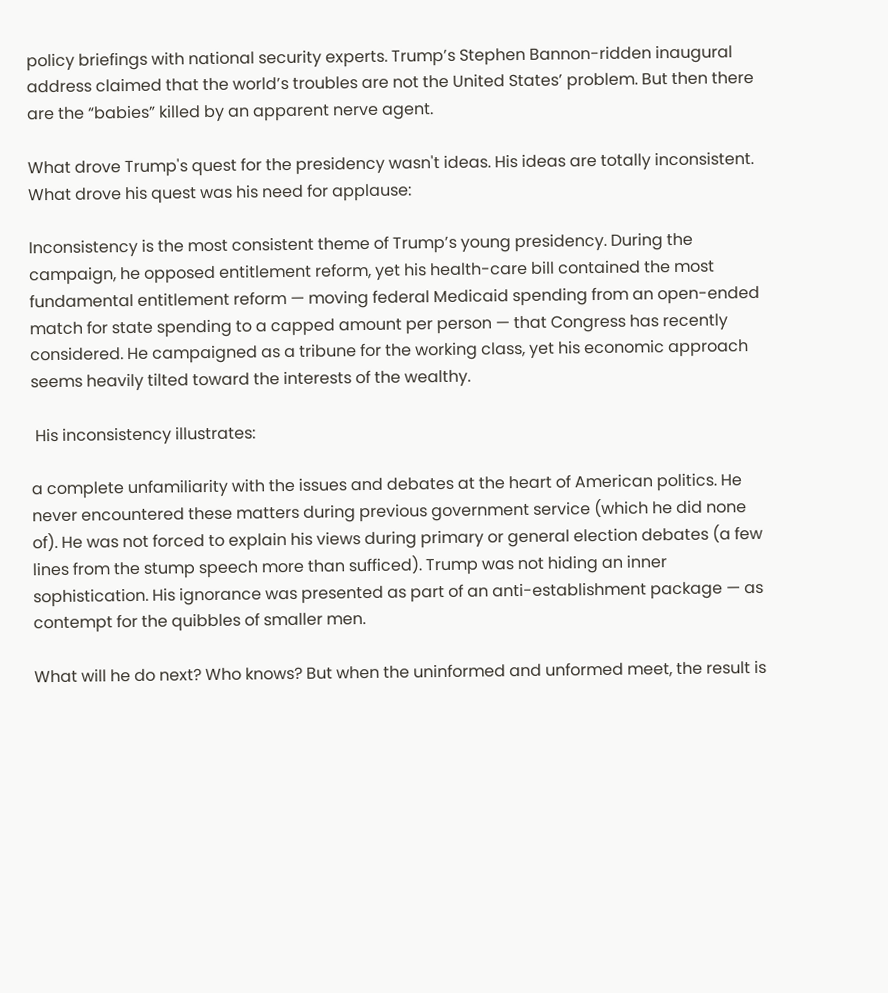policy briefings with national security experts. Trump’s Stephen Bannon-ridden inaugural address claimed that the world’s troubles are not the United States’ problem. But then there are the “babies” killed by an apparent nerve agent.

What drove Trump's quest for the presidency wasn't ideas. His ideas are totally inconsistent. What drove his quest was his need for applause:

Inconsistency is the most consistent theme of Trump’s young presidency. During the campaign, he opposed entitlement reform, yet his health-care bill contained the most fundamental entitlement reform — moving federal Medicaid spending from an open-ended match for state spending to a capped amount per person — that Congress has recently considered. He campaigned as a tribune for the working class, yet his economic approach seems heavily tilted toward the interests of the wealthy.

 His inconsistency illustrates:

a complete unfamiliarity with the issues and debates at the heart of American politics. He never encountered these matters during previous government service (which he did none of). He was not forced to explain his views during primary or general election debates (a few lines from the stump speech more than sufficed). Trump was not hiding an inner sophistication. His ignorance was presented as part of an anti-establishment package — as contempt for the quibbles of smaller men.

What will he do next? Who knows? But when the uninformed and unformed meet, the result is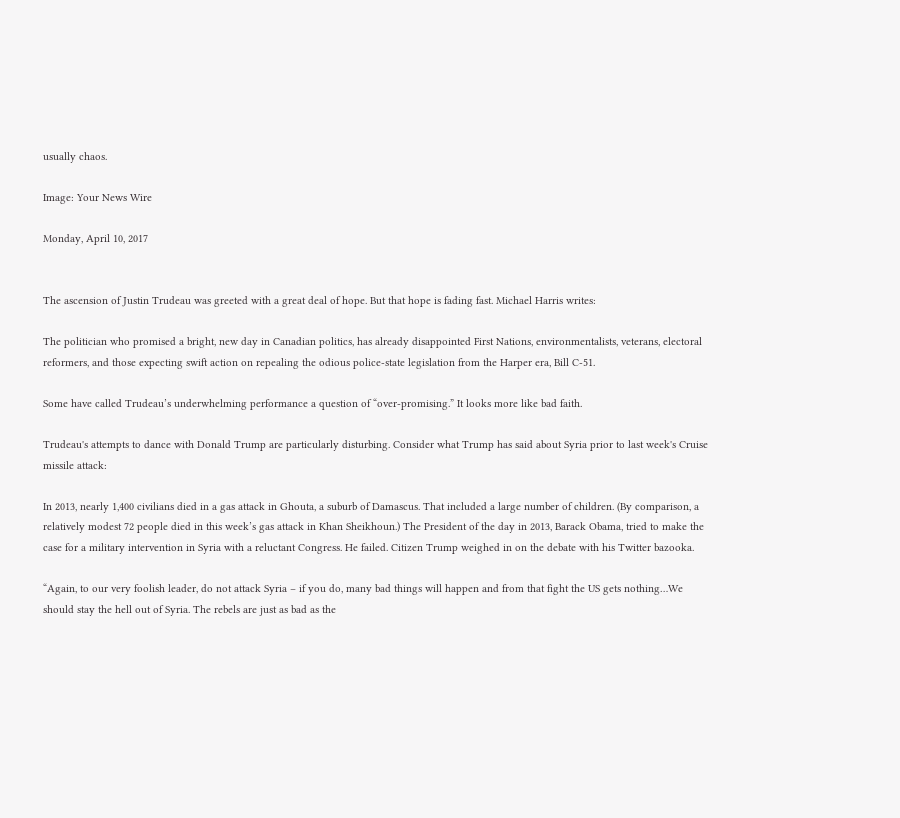usually chaos.

Image: Your News Wire

Monday, April 10, 2017


The ascension of Justin Trudeau was greeted with a great deal of hope. But that hope is fading fast. Michael Harris writes:

The politician who promised a bright, new day in Canadian politics, has already disappointed First Nations, environmentalists, veterans, electoral reformers, and those expecting swift action on repealing the odious police-state legislation from the Harper era, Bill C-51.

Some have called Trudeau’s underwhelming performance a question of “over-promising.” It looks more like bad faith.

Trudeau's attempts to dance with Donald Trump are particularly disturbing. Consider what Trump has said about Syria prior to last week's Cruise missile attack:

In 2013, nearly 1,400 civilians died in a gas attack in Ghouta, a suburb of Damascus. That included a large number of children. (By comparison, a relatively modest 72 people died in this week’s gas attack in Khan Sheikhoun.) The President of the day in 2013, Barack Obama, tried to make the case for a military intervention in Syria with a reluctant Congress. He failed. Citizen Trump weighed in on the debate with his Twitter bazooka.

“Again, to our very foolish leader, do not attack Syria – if you do, many bad things will happen and from that fight the US gets nothing…We should stay the hell out of Syria. The rebels are just as bad as the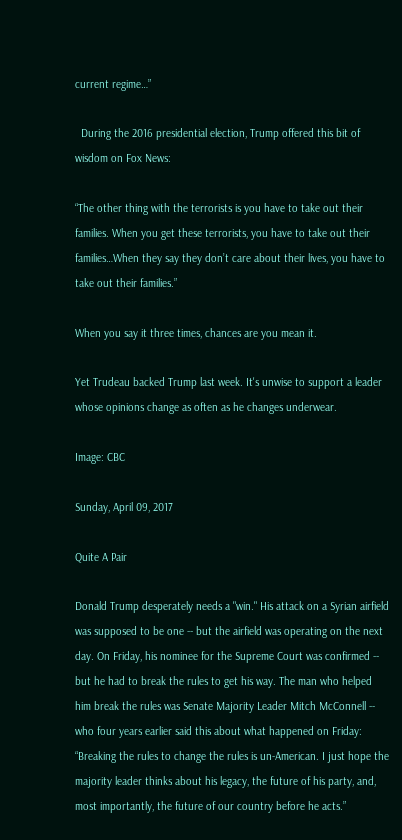current regime…”

  During the 2016 presidential election, Trump offered this bit of wisdom on Fox News:

“The other thing with the terrorists is you have to take out their families. When you get these terrorists, you have to take out their families…When they say they don’t care about their lives, you have to take out their families.”

When you say it three times, chances are you mean it.

Yet Trudeau backed Trump last week. It's unwise to support a leader whose opinions change as often as he changes underwear.

Image: CBC

Sunday, April 09, 2017

Quite A Pair

Donald Trump desperately needs a "win." His attack on a Syrian airfield was supposed to be one -- but the airfield was operating on the next day. On Friday, his nominee for the Supreme Court was confirmed -- but he had to break the rules to get his way. The man who helped him break the rules was Senate Majority Leader Mitch McConnell -- who four years earlier said this about what happened on Friday: “Breaking the rules to change the rules is un-American. I just hope the majority leader thinks about his legacy, the future of his party, and, most importantly, the future of our country before he acts.”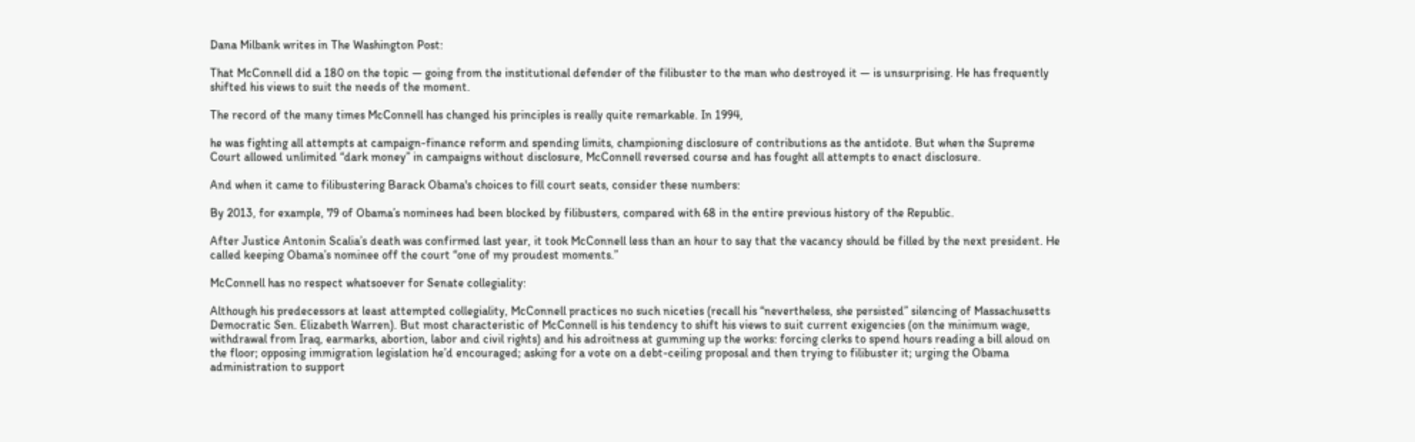Dana Milbank writes in The Washington Post:

That McConnell did a 180 on the topic — going from the institutional defender of the filibuster to the man who destroyed it — is unsurprising. He has frequently shifted his views to suit the needs of the moment.

The record of the many times McConnell has changed his principles is really quite remarkable. In 1994,

he was fighting all attempts at campaign-finance reform and spending limits, championing disclosure of contributions as the antidote. But when the Supreme Court allowed unlimited “dark money” in campaigns without disclosure, McConnell reversed course and has fought all attempts to enact disclosure.

And when it came to filibustering Barack Obama's choices to fill court seats, consider these numbers:

By 2013, for example, 79 of Obama’s nominees had been blocked by filibusters, compared with 68 in the entire previous history of the Republic.

After Justice Antonin Scalia’s death was confirmed last year, it took McConnell less than an hour to say that the vacancy should be filled by the next president. He called keeping Obama’s nominee off the court “one of my proudest moments.”

McConnell has no respect whatsoever for Senate collegiality:

Although his predecessors at least attempted collegiality, McConnell practices no such niceties (recall his “nevertheless, she persisted” silencing of Massachusetts Democratic Sen. Elizabeth Warren). But most characteristic of McConnell is his tendency to shift his views to suit current exigencies (on the minimum wage, withdrawal from Iraq, earmarks, abortion, labor and civil rights) and his adroitness at gumming up the works: forcing clerks to spend hours reading a bill aloud on the floor; opposing immigration legislation he’d encouraged; asking for a vote on a debt-ceiling proposal and then trying to filibuster it; urging the Obama administration to support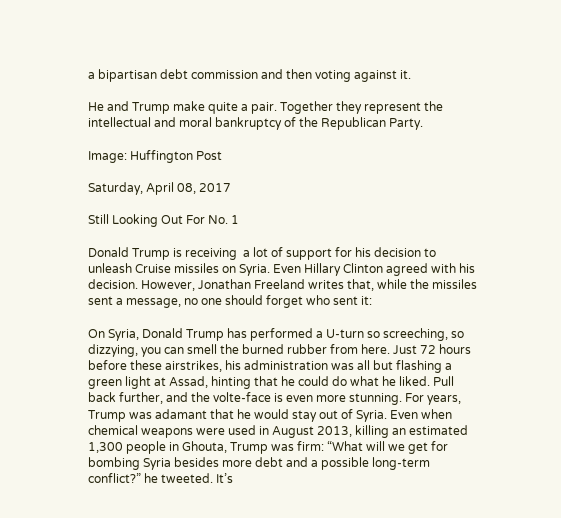a bipartisan debt commission and then voting against it.

He and Trump make quite a pair. Together they represent the intellectual and moral bankruptcy of the Republican Party.

Image: Huffington Post

Saturday, April 08, 2017

Still Looking Out For No. 1

Donald Trump is receiving  a lot of support for his decision to unleash Cruise missiles on Syria. Even Hillary Clinton agreed with his decision. However, Jonathan Freeland writes that, while the missiles sent a message, no one should forget who sent it:

On Syria, Donald Trump has performed a U-turn so screeching, so dizzying, you can smell the burned rubber from here. Just 72 hours before these airstrikes, his administration was all but flashing a green light at Assad, hinting that he could do what he liked. Pull back further, and the volte-face is even more stunning. For years, Trump was adamant that he would stay out of Syria. Even when chemical weapons were used in August 2013, killing an estimated 1,300 people in Ghouta, Trump was firm: “What will we get for bombing Syria besides more debt and a possible long-term conflict?” he tweeted. It’s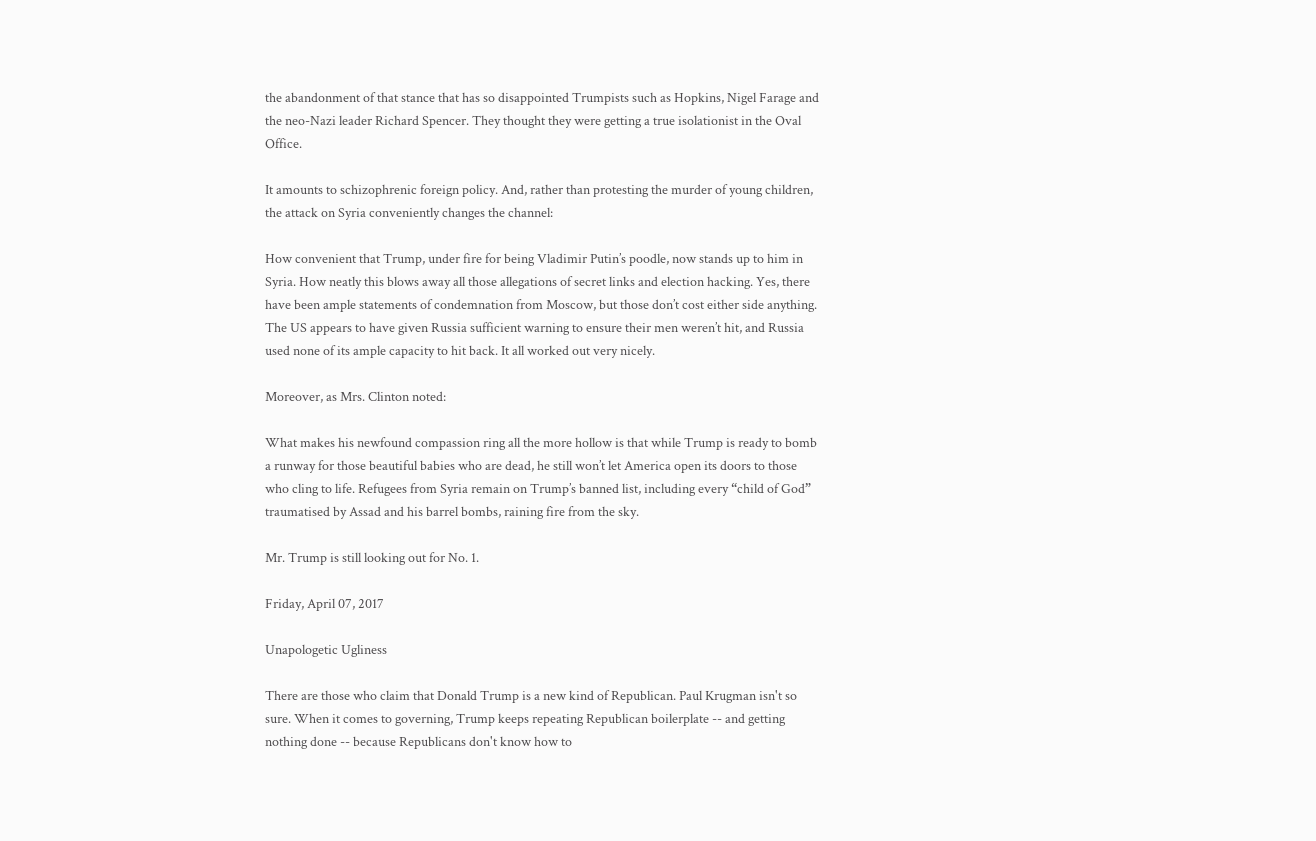the abandonment of that stance that has so disappointed Trumpists such as Hopkins, Nigel Farage and the neo-Nazi leader Richard Spencer. They thought they were getting a true isolationist in the Oval Office.

It amounts to schizophrenic foreign policy. And, rather than protesting the murder of young children, the attack on Syria conveniently changes the channel:

How convenient that Trump, under fire for being Vladimir Putin’s poodle, now stands up to him in Syria. How neatly this blows away all those allegations of secret links and election hacking. Yes, there have been ample statements of condemnation from Moscow, but those don’t cost either side anything. The US appears to have given Russia sufficient warning to ensure their men weren’t hit, and Russia used none of its ample capacity to hit back. It all worked out very nicely.

Moreover, as Mrs. Clinton noted:

What makes his newfound compassion ring all the more hollow is that while Trump is ready to bomb a runway for those beautiful babies who are dead, he still won’t let America open its doors to those who cling to life. Refugees from Syria remain on Trump’s banned list, including every “child of God” traumatised by Assad and his barrel bombs, raining fire from the sky.

Mr. Trump is still looking out for No. 1.

Friday, April 07, 2017

Unapologetic Ugliness

There are those who claim that Donald Trump is a new kind of Republican. Paul Krugman isn't so sure. When it comes to governing, Trump keeps repeating Republican boilerplate -- and getting nothing done -- because Republicans don't know how to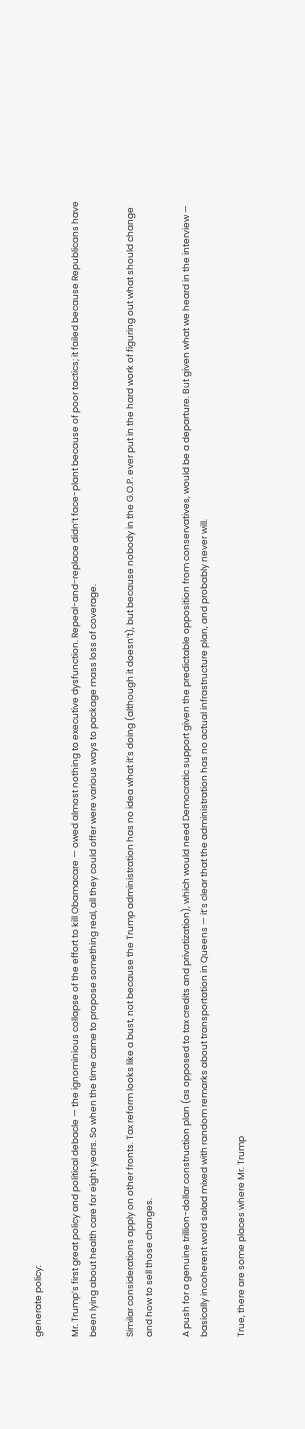generate policy:

Mr. Trump’s first great policy and political debacle — the ignominious collapse of the effort to kill Obamacare — owed almost nothing to executive dysfunction. Repeal-and-replace didn’t face-plant because of poor tactics; it failed because Republicans have been lying about health care for eight years. So when the time came to propose something real, all they could offer were various ways to package mass loss of coverage.

Similar considerations apply on other fronts. Tax reform looks like a bust, not because the Trump administration has no idea what it’s doing (although it doesn’t), but because nobody in the G.O.P. ever put in the hard work of figuring out what should change and how to sell those changes.

A push for a genuine trillion-dollar construction plan (as opposed to tax credits and privatization), which would need Democratic support given the predictable opposition from conservatives, would be a departure. But given what we heard in the interview — basically incoherent word salad mixed with random remarks about transportation in Queens — it’s clear that the administration has no actual infrastructure plan, and probably never will.

True, there are some places where Mr. Trump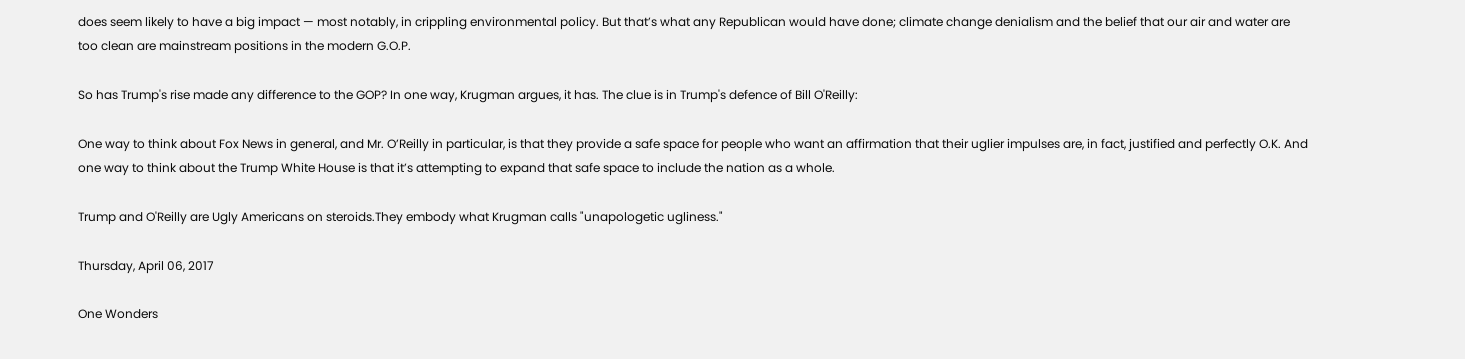does seem likely to have a big impact — most notably, in crippling environmental policy. But that’s what any Republican would have done; climate change denialism and the belief that our air and water are too clean are mainstream positions in the modern G.O.P.

So has Trump's rise made any difference to the GOP? In one way, Krugman argues, it has. The clue is in Trump's defence of Bill O'Reilly:

One way to think about Fox News in general, and Mr. O’Reilly in particular, is that they provide a safe space for people who want an affirmation that their uglier impulses are, in fact, justified and perfectly O.K. And one way to think about the Trump White House is that it’s attempting to expand that safe space to include the nation as a whole.

Trump and O'Reilly are Ugly Americans on steroids.They embody what Krugman calls "unapologetic ugliness."

Thursday, April 06, 2017

One Wonders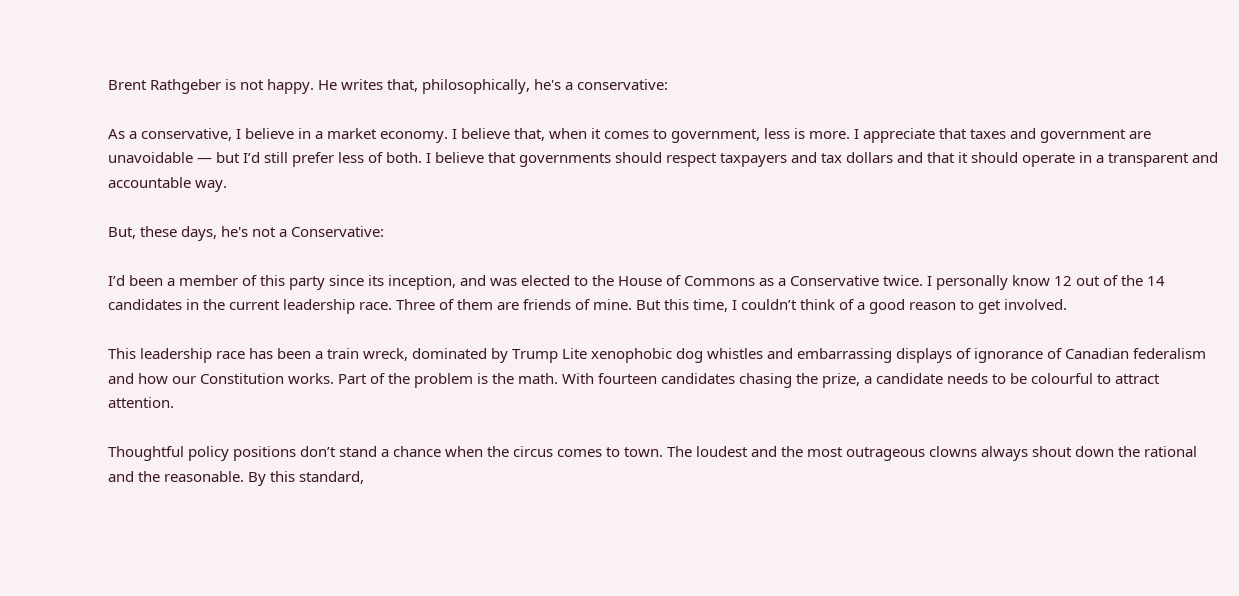Brent Rathgeber is not happy. He writes that, philosophically, he's a conservative:

As a conservative, I believe in a market economy. I believe that, when it comes to government, less is more. I appreciate that taxes and government are unavoidable — but I’d still prefer less of both. I believe that governments should respect taxpayers and tax dollars and that it should operate in a transparent and accountable way.

But, these days, he's not a Conservative:

I’d been a member of this party since its inception, and was elected to the House of Commons as a Conservative twice. I personally know 12 out of the 14 candidates in the current leadership race. Three of them are friends of mine. But this time, I couldn’t think of a good reason to get involved.

This leadership race has been a train wreck, dominated by Trump Lite xenophobic dog whistles and embarrassing displays of ignorance of Canadian federalism and how our Constitution works. Part of the problem is the math. With fourteen candidates chasing the prize, a candidate needs to be colourful to attract attention.

Thoughtful policy positions don’t stand a chance when the circus comes to town. The loudest and the most outrageous clowns always shout down the rational and the reasonable. By this standard,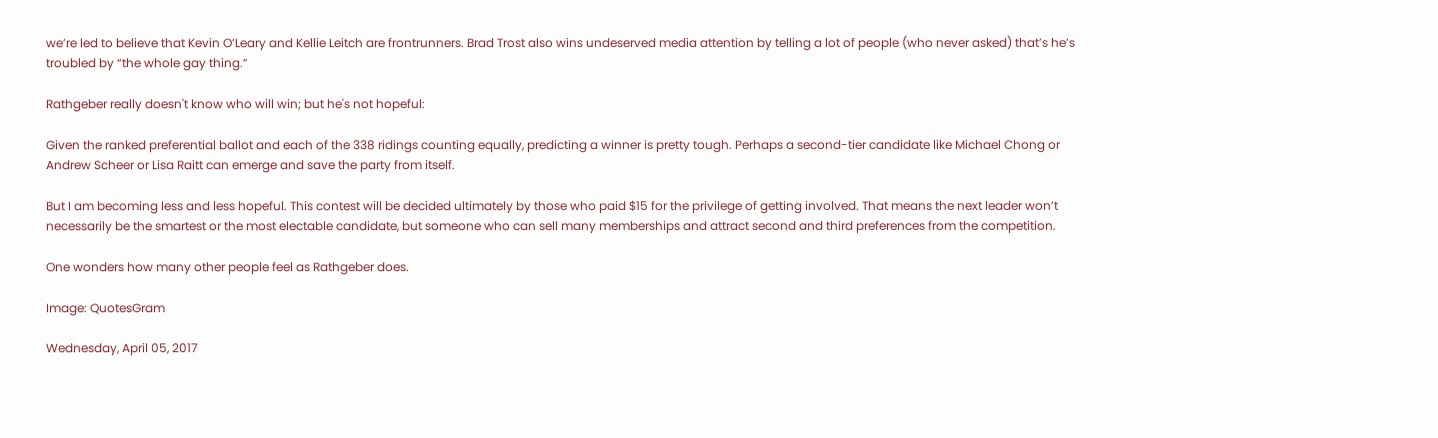we’re led to believe that Kevin O’Leary and Kellie Leitch are frontrunners. Brad Trost also wins undeserved media attention by telling a lot of people (who never asked) that’s he’s troubled by “the whole gay thing.”

Rathgeber really doesn't know who will win; but he's not hopeful:

Given the ranked preferential ballot and each of the 338 ridings counting equally, predicting a winner is pretty tough. Perhaps a second-tier candidate like Michael Chong or Andrew Scheer or Lisa Raitt can emerge and save the party from itself.

But I am becoming less and less hopeful. This contest will be decided ultimately by those who paid $15 for the privilege of getting involved. That means the next leader won’t necessarily be the smartest or the most electable candidate, but someone who can sell many memberships and attract second and third preferences from the competition.

One wonders how many other people feel as Rathgeber does.

Image: QuotesGram

Wednesday, April 05, 2017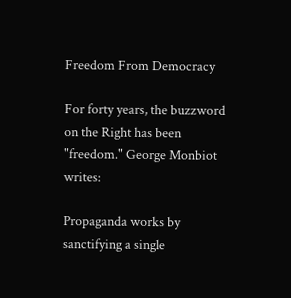Freedom From Democracy

For forty years, the buzzword on the Right has been "freedom." George Monbiot writes:

Propaganda works by sanctifying a single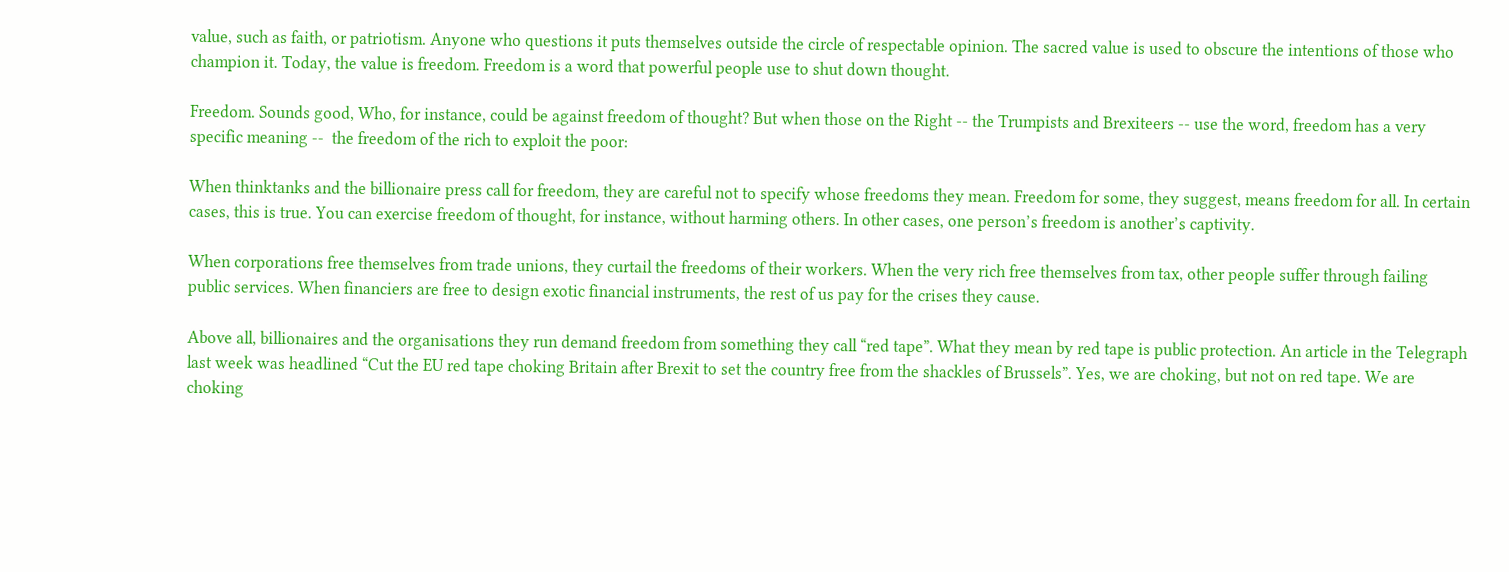value, such as faith, or patriotism. Anyone who questions it puts themselves outside the circle of respectable opinion. The sacred value is used to obscure the intentions of those who champion it. Today, the value is freedom. Freedom is a word that powerful people use to shut down thought.

Freedom. Sounds good, Who, for instance, could be against freedom of thought? But when those on the Right -- the Trumpists and Brexiteers -- use the word, freedom has a very specific meaning --  the freedom of the rich to exploit the poor:

When thinktanks and the billionaire press call for freedom, they are careful not to specify whose freedoms they mean. Freedom for some, they suggest, means freedom for all. In certain cases, this is true. You can exercise freedom of thought, for instance, without harming others. In other cases, one person’s freedom is another’s captivity.

When corporations free themselves from trade unions, they curtail the freedoms of their workers. When the very rich free themselves from tax, other people suffer through failing public services. When financiers are free to design exotic financial instruments, the rest of us pay for the crises they cause.

Above all, billionaires and the organisations they run demand freedom from something they call “red tape”. What they mean by red tape is public protection. An article in the Telegraph last week was headlined “Cut the EU red tape choking Britain after Brexit to set the country free from the shackles of Brussels”. Yes, we are choking, but not on red tape. We are choking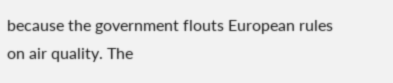because the government flouts European rules on air quality. The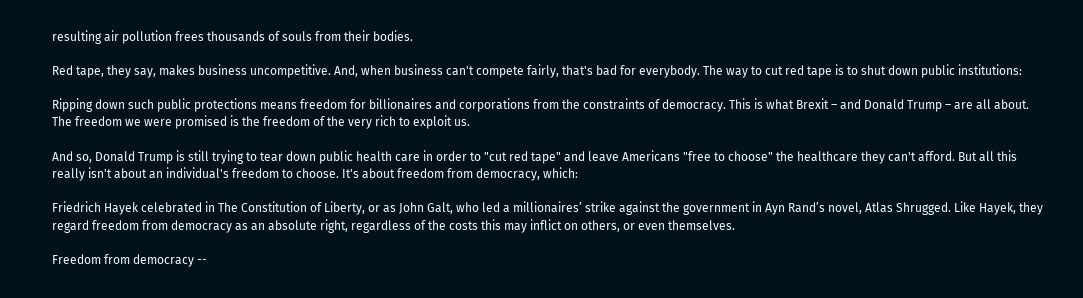resulting air pollution frees thousands of souls from their bodies.

Red tape, they say, makes business uncompetitive. And, when business can't compete fairly, that's bad for everybody. The way to cut red tape is to shut down public institutions:

Ripping down such public protections means freedom for billionaires and corporations from the constraints of democracy. This is what Brexit – and Donald Trump – are all about. The freedom we were promised is the freedom of the very rich to exploit us.

And so, Donald Trump is still trying to tear down public health care in order to "cut red tape" and leave Americans "free to choose" the healthcare they can't afford. But all this really isn't about an individual's freedom to choose. It's about freedom from democracy, which:

Friedrich Hayek celebrated in The Constitution of Liberty, or as John Galt, who led a millionaires’ strike against the government in Ayn Rand’s novel, Atlas Shrugged. Like Hayek, they regard freedom from democracy as an absolute right, regardless of the costs this may inflict on others, or even themselves.

Freedom from democracy --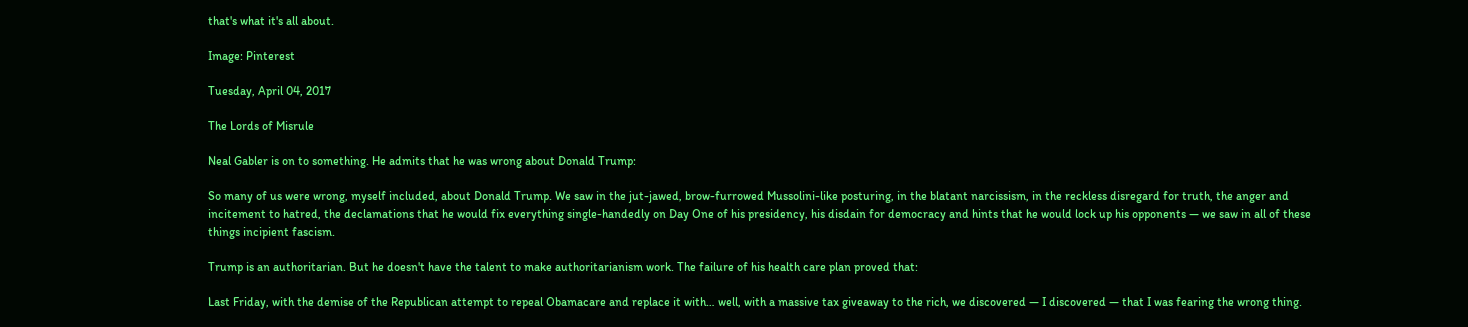that's what it's all about.

Image: Pinterest

Tuesday, April 04, 2017

The Lords of Misrule

Neal Gabler is on to something. He admits that he was wrong about Donald Trump:

So many of us were wrong, myself included, about Donald Trump. We saw in the jut-jawed, brow-furrowed Mussolini-like posturing, in the blatant narcissism, in the reckless disregard for truth, the anger and incitement to hatred, the declamations that he would fix everything single-handedly on Day One of his presidency, his disdain for democracy and hints that he would lock up his opponents — we saw in all of these things incipient fascism.

Trump is an authoritarian. But he doesn't have the talent to make authoritarianism work. The failure of his health care plan proved that:

Last Friday, with the demise of the Republican attempt to repeal Obamacare and replace it with… well, with a massive tax giveaway to the rich, we discovered — I discovered — that I was fearing the wrong thing.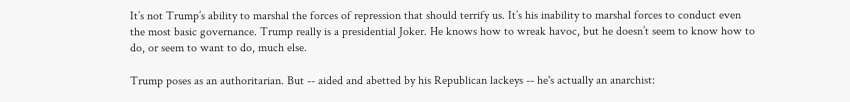It’s not Trump’s ability to marshal the forces of repression that should terrify us. It’s his inability to marshal forces to conduct even the most basic governance. Trump really is a presidential Joker. He knows how to wreak havoc, but he doesn’t seem to know how to do, or seem to want to do, much else.

Trump poses as an authoritarian. But -- aided and abetted by his Republican lackeys -- he's actually an anarchist: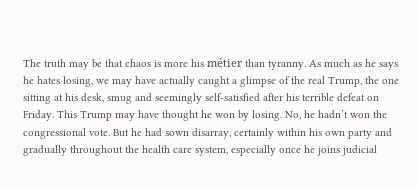The truth may be that chaos is more his métier than tyranny. As much as he says he hates losing, we may have actually caught a glimpse of the real Trump, the one sitting at his desk, smug and seemingly self-satisfied after his terrible defeat on Friday. This Trump may have thought he won by losing. No, he hadn’t won the congressional vote. But he had sown disarray, certainly within his own party and gradually throughout the health care system, especially once he joins judicial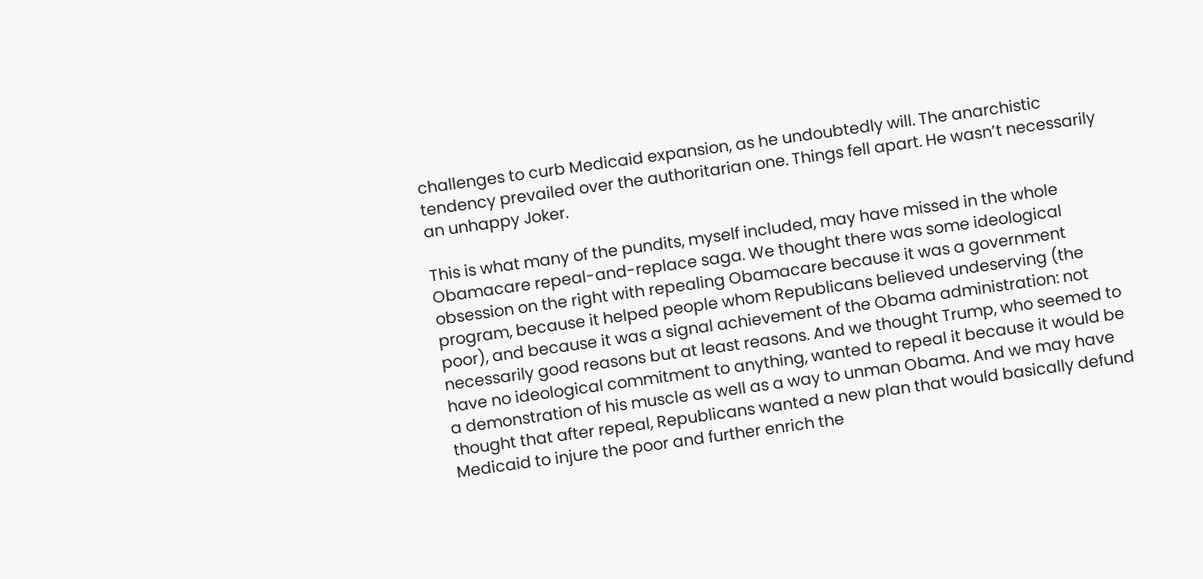challenges to curb Medicaid expansion, as he undoubtedly will. The anarchistic tendency prevailed over the authoritarian one. Things fell apart. He wasn’t necessarily an unhappy Joker.

This is what many of the pundits, myself included, may have missed in the whole Obamacare repeal-and-replace saga. We thought there was some ideological obsession on the right with repealing Obamacare because it was a government program, because it helped people whom Republicans believed undeserving (the poor), and because it was a signal achievement of the Obama administration: not necessarily good reasons but at least reasons. And we thought Trump, who seemed to have no ideological commitment to anything, wanted to repeal it because it would be a demonstration of his muscle as well as a way to unman Obama. And we may have thought that after repeal, Republicans wanted a new plan that would basically defund Medicaid to injure the poor and further enrich the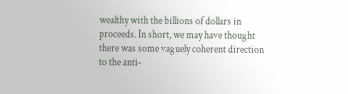wealthy with the billions of dollars in proceeds. In short, we may have thought there was some vaguely coherent direction to the anti-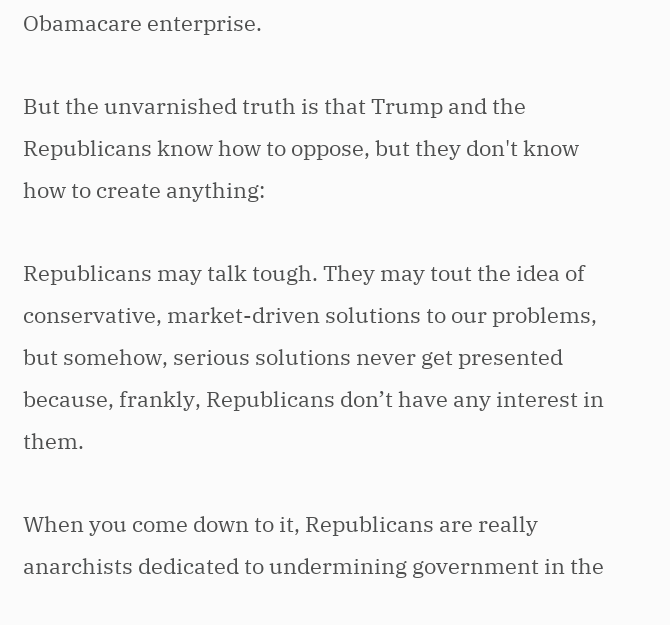Obamacare enterprise.

But the unvarnished truth is that Trump and the Republicans know how to oppose, but they don't know how to create anything:

Republicans may talk tough. They may tout the idea of conservative, market-driven solutions to our problems, but somehow, serious solutions never get presented because, frankly, Republicans don’t have any interest in them.

When you come down to it, Republicans are really anarchists dedicated to undermining government in the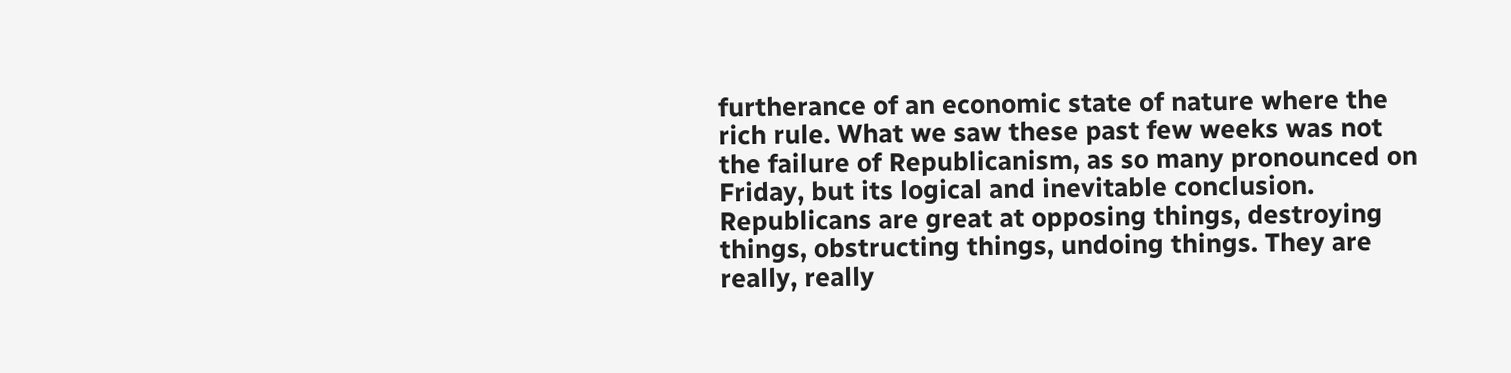furtherance of an economic state of nature where the rich rule. What we saw these past few weeks was not the failure of Republicanism, as so many pronounced on Friday, but its logical and inevitable conclusion. Republicans are great at opposing things, destroying things, obstructing things, undoing things. They are really, really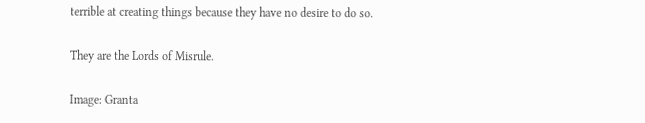terrible at creating things because they have no desire to do so.

They are the Lords of Misrule.

Image: Granta